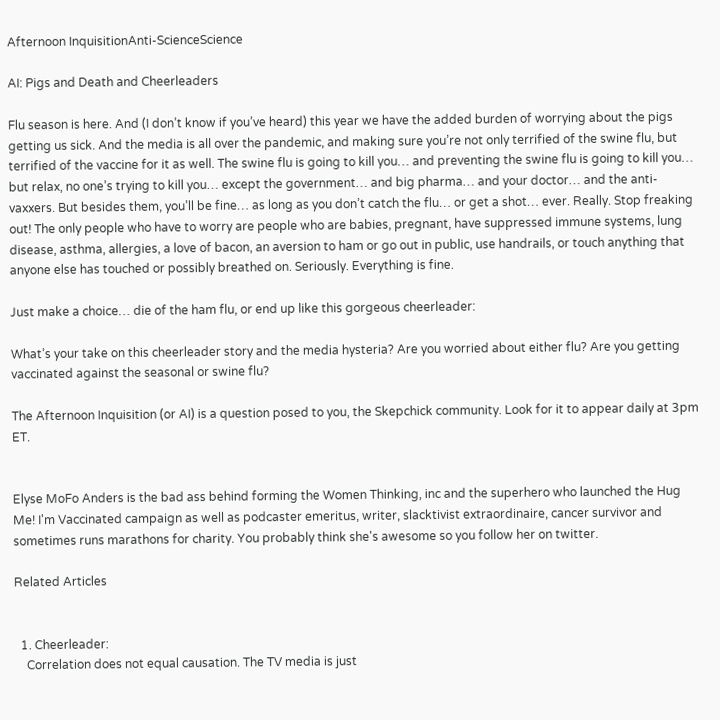Afternoon InquisitionAnti-ScienceScience

AI: Pigs and Death and Cheerleaders

Flu season is here. And (I don’t know if you’ve heard) this year we have the added burden of worrying about the pigs getting us sick. And the media is all over the pandemic, and making sure you’re not only terrified of the swine flu, but terrified of the vaccine for it as well. The swine flu is going to kill you… and preventing the swine flu is going to kill you… but relax, no one’s trying to kill you… except the government… and big pharma… and your doctor… and the anti-vaxxers. But besides them, you’ll be fine… as long as you don’t catch the flu… or get a shot… ever. Really. Stop freaking out! The only people who have to worry are people who are babies, pregnant, have suppressed immune systems, lung disease, asthma, allergies, a love of bacon, an aversion to ham or go out in public, use handrails, or touch anything that anyone else has touched or possibly breathed on. Seriously. Everything is fine.

Just make a choice… die of the ham flu, or end up like this gorgeous cheerleader:

What’s your take on this cheerleader story and the media hysteria? Are you worried about either flu? Are you getting vaccinated against the seasonal or swine flu?

The Afternoon Inquisition (or AI) is a question posed to you, the Skepchick community. Look for it to appear daily at 3pm ET.


Elyse MoFo Anders is the bad ass behind forming the Women Thinking, inc and the superhero who launched the Hug Me! I'm Vaccinated campaign as well as podcaster emeritus, writer, slacktivist extraordinaire, cancer survivor and sometimes runs marathons for charity. You probably think she's awesome so you follow her on twitter.

Related Articles


  1. Cheerleader:
    Correlation does not equal causation. The TV media is just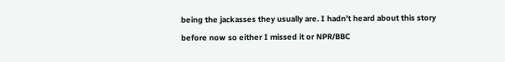being the jackasses they usually are. I hadn’t heard about this story before now so either I missed it or NPR/BBC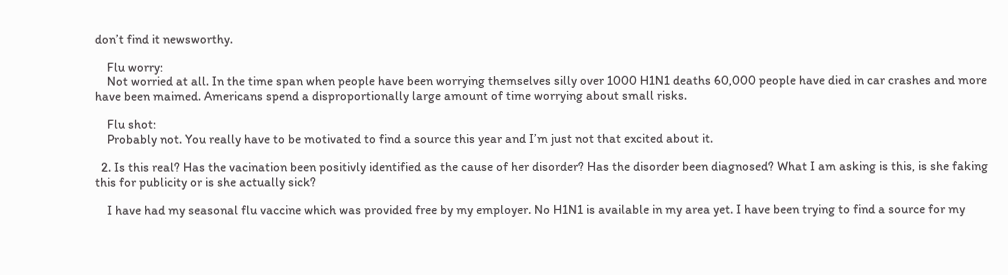don’t find it newsworthy.

    Flu worry:
    Not worried at all. In the time span when people have been worrying themselves silly over 1000 H1N1 deaths 60,000 people have died in car crashes and more have been maimed. Americans spend a disproportionally large amount of time worrying about small risks.

    Flu shot:
    Probably not. You really have to be motivated to find a source this year and I’m just not that excited about it.

  2. Is this real? Has the vacination been positivly identified as the cause of her disorder? Has the disorder been diagnosed? What I am asking is this, is she faking this for publicity or is she actually sick?

    I have had my seasonal flu vaccine which was provided free by my employer. No H1N1 is available in my area yet. I have been trying to find a source for my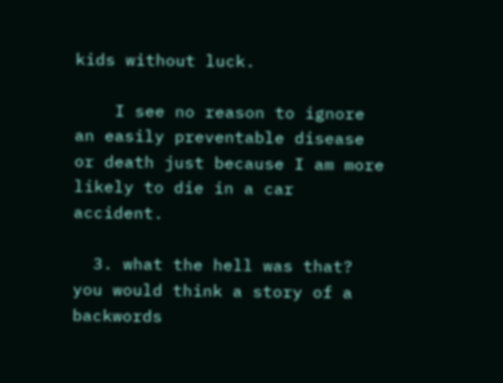kids without luck.

    I see no reason to ignore an easily preventable disease or death just because I am more likely to die in a car accident.

  3. what the hell was that? you would think a story of a backwords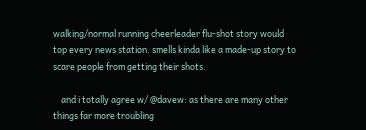walking/normal running cheerleader flu-shot story would top every news station. smells kinda like a made-up story to scare people from getting their shots.

    and i totally agree w/ @davew: as there are many other things far more troubling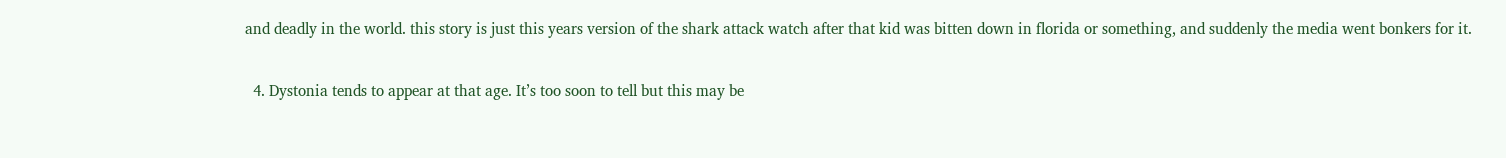and deadly in the world. this story is just this years version of the shark attack watch after that kid was bitten down in florida or something, and suddenly the media went bonkers for it.

  4. Dystonia tends to appear at that age. It’s too soon to tell but this may be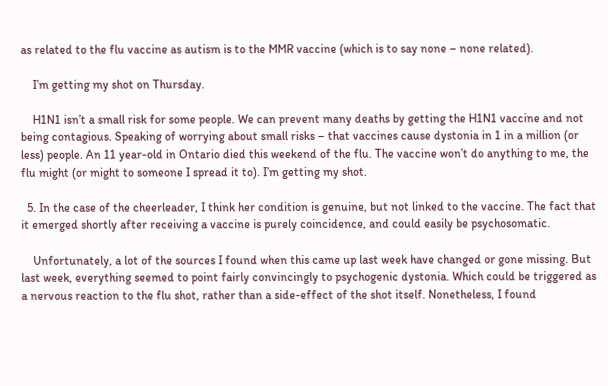as related to the flu vaccine as autism is to the MMR vaccine (which is to say none – none related).

    I’m getting my shot on Thursday.

    H1N1 isn’t a small risk for some people. We can prevent many deaths by getting the H1N1 vaccine and not being contagious. Speaking of worrying about small risks – that vaccines cause dystonia in 1 in a million (or less) people. An 11 year-old in Ontario died this weekend of the flu. The vaccine won’t do anything to me, the flu might (or might to someone I spread it to). I’m getting my shot.

  5. In the case of the cheerleader, I think her condition is genuine, but not linked to the vaccine. The fact that it emerged shortly after receiving a vaccine is purely coincidence, and could easily be psychosomatic.

    Unfortunately, a lot of the sources I found when this came up last week have changed or gone missing. But last week, everything seemed to point fairly convincingly to psychogenic dystonia. Which could be triggered as a nervous reaction to the flu shot, rather than a side-effect of the shot itself. Nonetheless, I found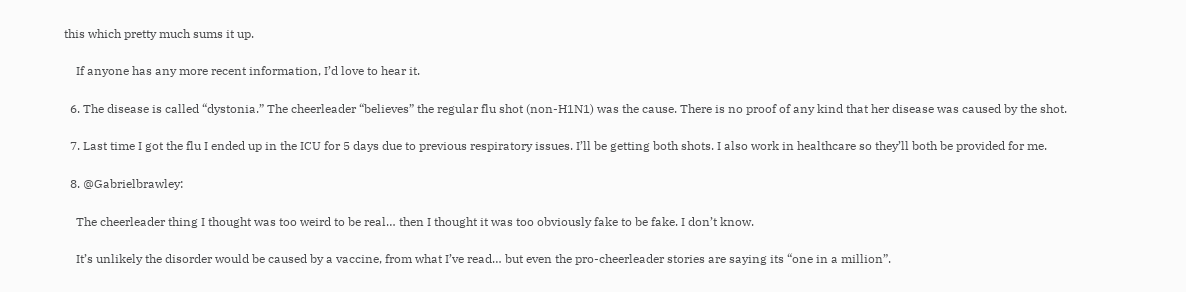this which pretty much sums it up.

    If anyone has any more recent information, I’d love to hear it.

  6. The disease is called “dystonia.” The cheerleader “believes” the regular flu shot (non-H1N1) was the cause. There is no proof of any kind that her disease was caused by the shot.

  7. Last time I got the flu I ended up in the ICU for 5 days due to previous respiratory issues. I’ll be getting both shots. I also work in healthcare so they’ll both be provided for me.

  8. @Gabrielbrawley:

    The cheerleader thing I thought was too weird to be real… then I thought it was too obviously fake to be fake. I don’t know.

    It’s unlikely the disorder would be caused by a vaccine, from what I’ve read… but even the pro-cheerleader stories are saying its “one in a million”.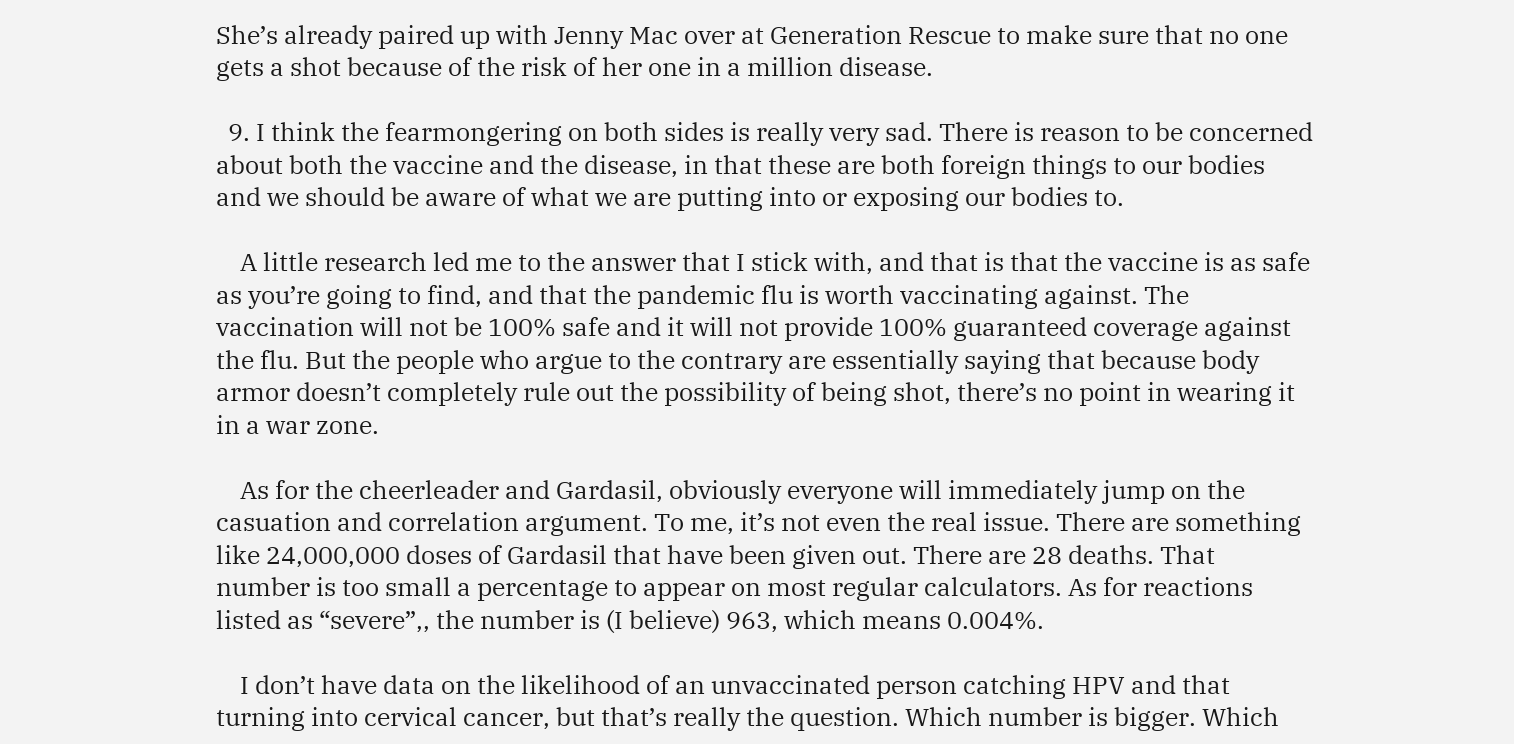She’s already paired up with Jenny Mac over at Generation Rescue to make sure that no one gets a shot because of the risk of her one in a million disease.

  9. I think the fearmongering on both sides is really very sad. There is reason to be concerned about both the vaccine and the disease, in that these are both foreign things to our bodies and we should be aware of what we are putting into or exposing our bodies to.

    A little research led me to the answer that I stick with, and that is that the vaccine is as safe as you’re going to find, and that the pandemic flu is worth vaccinating against. The vaccination will not be 100% safe and it will not provide 100% guaranteed coverage against the flu. But the people who argue to the contrary are essentially saying that because body armor doesn’t completely rule out the possibility of being shot, there’s no point in wearing it in a war zone.

    As for the cheerleader and Gardasil, obviously everyone will immediately jump on the casuation and correlation argument. To me, it’s not even the real issue. There are something like 24,000,000 doses of Gardasil that have been given out. There are 28 deaths. That number is too small a percentage to appear on most regular calculators. As for reactions listed as “severe”,, the number is (I believe) 963, which means 0.004%.

    I don’t have data on the likelihood of an unvaccinated person catching HPV and that turning into cervical cancer, but that’s really the question. Which number is bigger. Which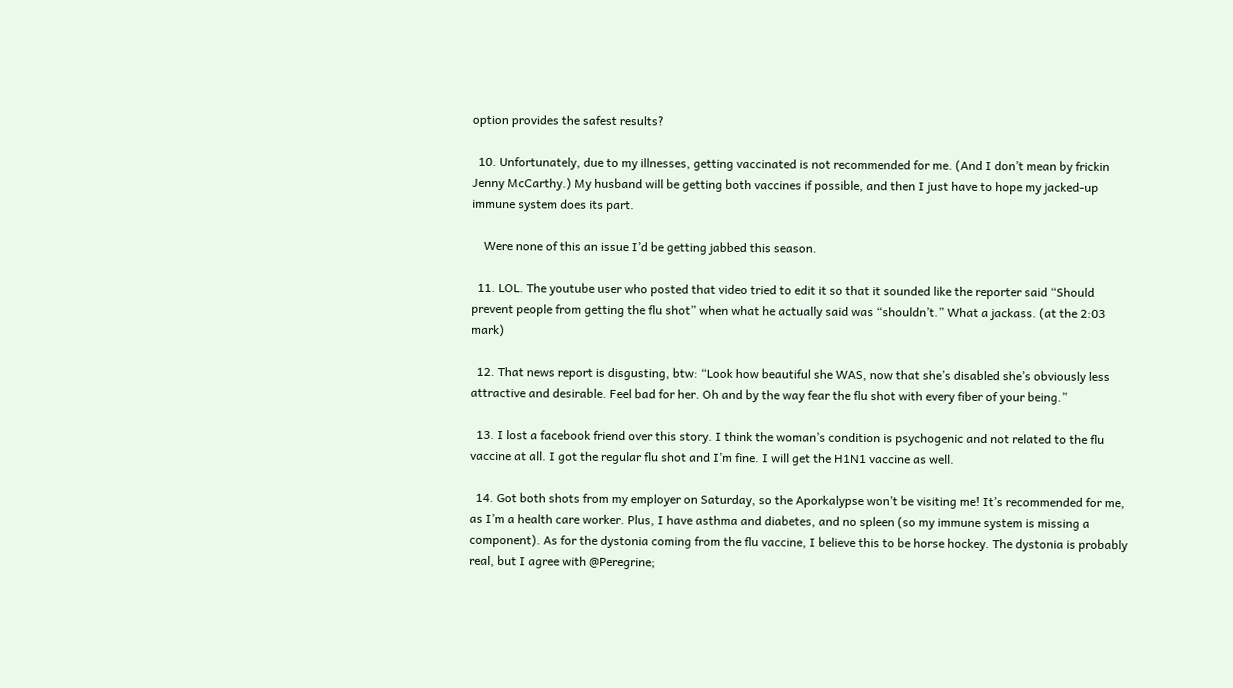option provides the safest results?

  10. Unfortunately, due to my illnesses, getting vaccinated is not recommended for me. (And I don’t mean by frickin Jenny McCarthy.) My husband will be getting both vaccines if possible, and then I just have to hope my jacked-up immune system does its part.

    Were none of this an issue I’d be getting jabbed this season.

  11. LOL. The youtube user who posted that video tried to edit it so that it sounded like the reporter said “Should prevent people from getting the flu shot” when what he actually said was “shouldn’t.” What a jackass. (at the 2:03 mark)

  12. That news report is disgusting, btw: “Look how beautiful she WAS, now that she’s disabled she’s obviously less attractive and desirable. Feel bad for her. Oh and by the way fear the flu shot with every fiber of your being.”

  13. I lost a facebook friend over this story. I think the woman’s condition is psychogenic and not related to the flu vaccine at all. I got the regular flu shot and I’m fine. I will get the H1N1 vaccine as well.

  14. Got both shots from my employer on Saturday, so the Aporkalypse won’t be visiting me! It’s recommended for me, as I’m a health care worker. Plus, I have asthma and diabetes, and no spleen (so my immune system is missing a component). As for the dystonia coming from the flu vaccine, I believe this to be horse hockey. The dystonia is probably real, but I agree with @Peregrine;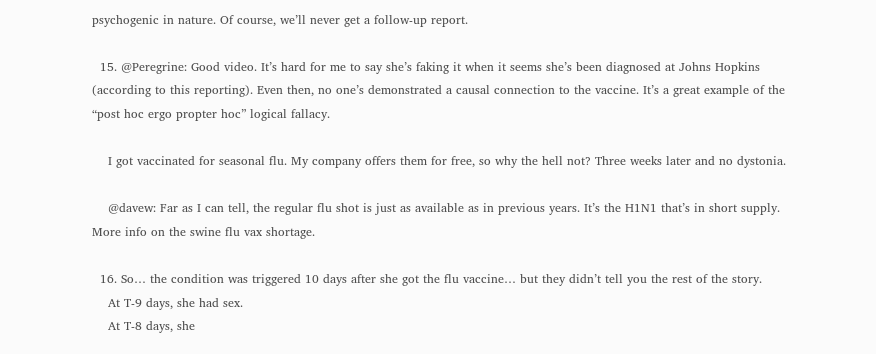psychogenic in nature. Of course, we’ll never get a follow-up report.

  15. @Peregrine: Good video. It’s hard for me to say she’s faking it when it seems she’s been diagnosed at Johns Hopkins (according to this reporting). Even then, no one’s demonstrated a causal connection to the vaccine. It’s a great example of the “post hoc ergo propter hoc” logical fallacy.

    I got vaccinated for seasonal flu. My company offers them for free, so why the hell not? Three weeks later and no dystonia.

    @davew: Far as I can tell, the regular flu shot is just as available as in previous years. It’s the H1N1 that’s in short supply. More info on the swine flu vax shortage.

  16. So… the condition was triggered 10 days after she got the flu vaccine… but they didn’t tell you the rest of the story.
    At T-9 days, she had sex.
    At T-8 days, she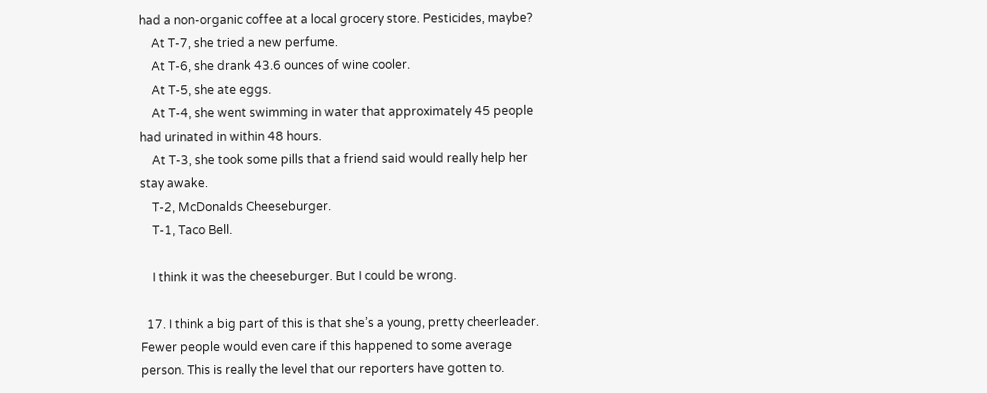had a non-organic coffee at a local grocery store. Pesticides, maybe?
    At T-7, she tried a new perfume.
    At T-6, she drank 43.6 ounces of wine cooler.
    At T-5, she ate eggs.
    At T-4, she went swimming in water that approximately 45 people had urinated in within 48 hours.
    At T-3, she took some pills that a friend said would really help her stay awake.
    T-2, McDonalds Cheeseburger.
    T-1, Taco Bell.

    I think it was the cheeseburger. But I could be wrong.

  17. I think a big part of this is that she’s a young, pretty cheerleader. Fewer people would even care if this happened to some average person. This is really the level that our reporters have gotten to.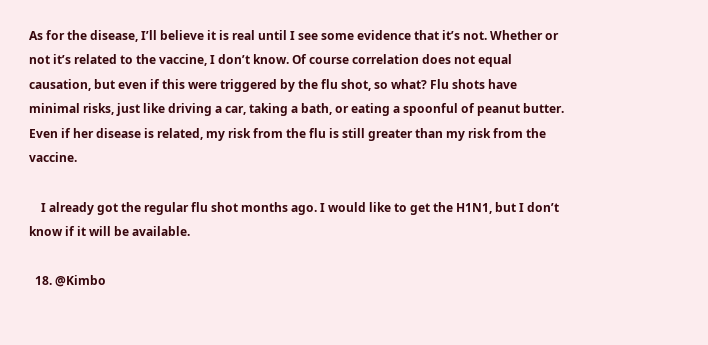As for the disease, I’ll believe it is real until I see some evidence that it’s not. Whether or not it’s related to the vaccine, I don’t know. Of course correlation does not equal causation, but even if this were triggered by the flu shot, so what? Flu shots have minimal risks, just like driving a car, taking a bath, or eating a spoonful of peanut butter. Even if her disease is related, my risk from the flu is still greater than my risk from the vaccine.

    I already got the regular flu shot months ago. I would like to get the H1N1, but I don’t know if it will be available.

  18. @Kimbo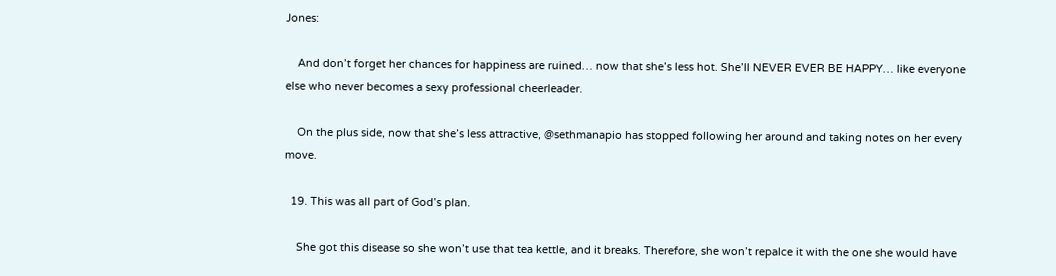Jones:

    And don’t forget her chances for happiness are ruined… now that she’s less hot. She’ll NEVER EVER BE HAPPY… like everyone else who never becomes a sexy professional cheerleader.

    On the plus side, now that she’s less attractive, @sethmanapio has stopped following her around and taking notes on her every move.

  19. This was all part of God’s plan.

    She got this disease so she won’t use that tea kettle, and it breaks. Therefore, she won’t repalce it with the one she would have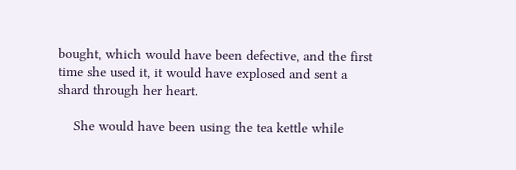bought, which would have been defective, and the first time she used it, it would have explosed and sent a shard through her heart.

    She would have been using the tea kettle while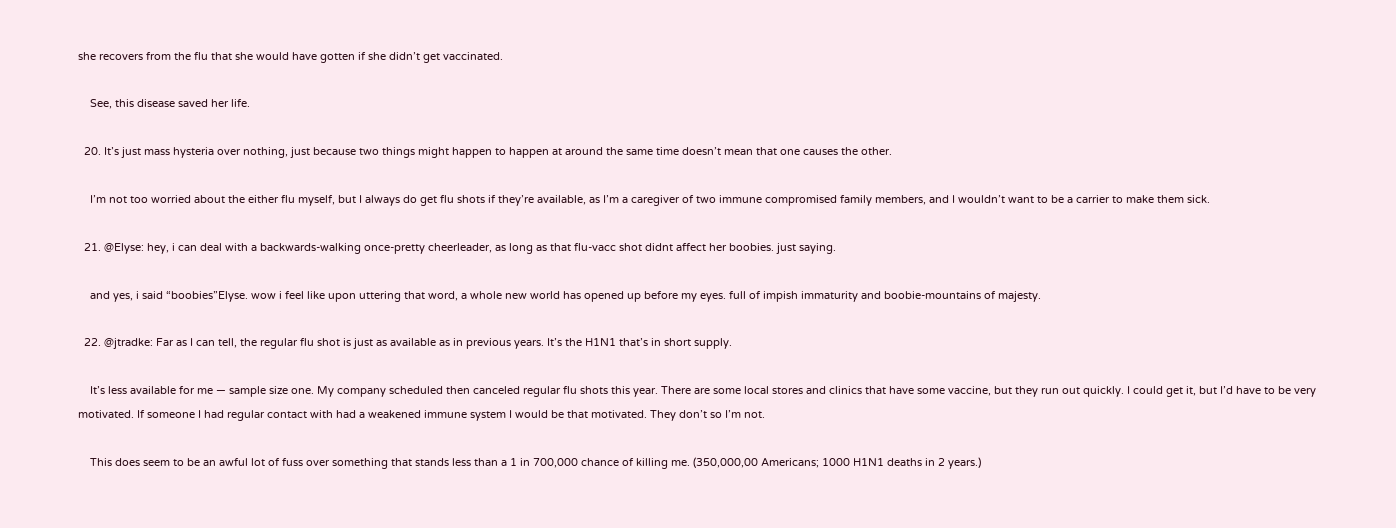she recovers from the flu that she would have gotten if she didn’t get vaccinated.

    See, this disease saved her life.

  20. It’s just mass hysteria over nothing, just because two things might happen to happen at around the same time doesn’t mean that one causes the other.

    I’m not too worried about the either flu myself, but I always do get flu shots if they’re available, as I’m a caregiver of two immune compromised family members, and I wouldn’t want to be a carrier to make them sick.

  21. @Elyse: hey, i can deal with a backwards-walking once-pretty cheerleader, as long as that flu-vacc shot didnt affect her boobies. just saying.

    and yes, i said “boobies”Elyse. wow i feel like upon uttering that word, a whole new world has opened up before my eyes. full of impish immaturity and boobie-mountains of majesty.

  22. @jtradke: Far as I can tell, the regular flu shot is just as available as in previous years. It’s the H1N1 that’s in short supply.

    It’s less available for me — sample size one. My company scheduled then canceled regular flu shots this year. There are some local stores and clinics that have some vaccine, but they run out quickly. I could get it, but I’d have to be very motivated. If someone I had regular contact with had a weakened immune system I would be that motivated. They don’t so I’m not.

    This does seem to be an awful lot of fuss over something that stands less than a 1 in 700,000 chance of killing me. (350,000,00 Americans; 1000 H1N1 deaths in 2 years.)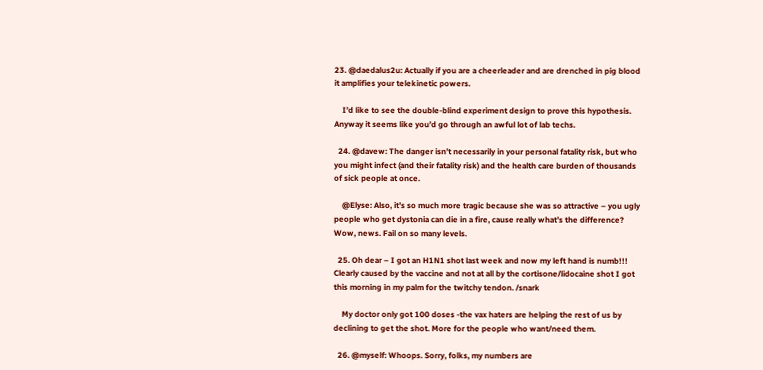23. @daedalus2u: Actually if you are a cheerleader and are drenched in pig blood it amplifies your telekinetic powers.

    I’d like to see the double-blind experiment design to prove this hypothesis. Anyway it seems like you’d go through an awful lot of lab techs.

  24. @davew: The danger isn’t necessarily in your personal fatality risk, but who you might infect (and their fatality risk) and the health care burden of thousands of sick people at once.

    @Elyse: Also, it’s so much more tragic because she was so attractive – you ugly people who get dystonia can die in a fire, cause really what’s the difference? Wow, news. Fail on so many levels.

  25. Oh dear – I got an H1N1 shot last week and now my left hand is numb!!! Clearly caused by the vaccine and not at all by the cortisone/lidocaine shot I got this morning in my palm for the twitchy tendon. /snark

    My doctor only got 100 doses -the vax haters are helping the rest of us by declining to get the shot. More for the people who want/need them.

  26. @myself: Whoops. Sorry, folks, my numbers are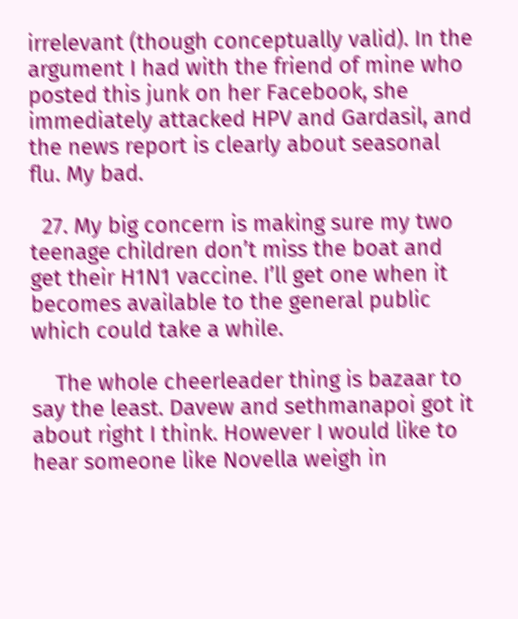irrelevant (though conceptually valid). In the argument I had with the friend of mine who posted this junk on her Facebook, she immediately attacked HPV and Gardasil, and the news report is clearly about seasonal flu. My bad.

  27. My big concern is making sure my two teenage children don’t miss the boat and get their H1N1 vaccine. I’ll get one when it becomes available to the general public which could take a while.

    The whole cheerleader thing is bazaar to say the least. Davew and sethmanapoi got it about right I think. However I would like to hear someone like Novella weigh in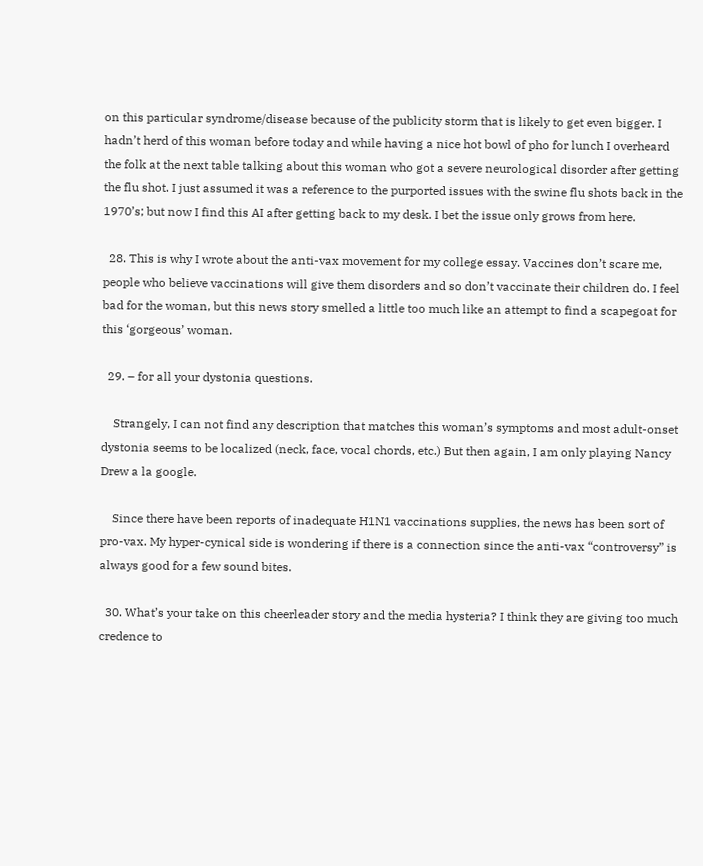on this particular syndrome/disease because of the publicity storm that is likely to get even bigger. I hadn’t herd of this woman before today and while having a nice hot bowl of pho for lunch I overheard the folk at the next table talking about this woman who got a severe neurological disorder after getting the flu shot. I just assumed it was a reference to the purported issues with the swine flu shots back in the 1970’s; but now I find this AI after getting back to my desk. I bet the issue only grows from here.

  28. This is why I wrote about the anti-vax movement for my college essay. Vaccines don’t scare me, people who believe vaccinations will give them disorders and so don’t vaccinate their children do. I feel bad for the woman, but this news story smelled a little too much like an attempt to find a scapegoat for this ‘gorgeous’ woman.

  29. – for all your dystonia questions.

    Strangely, I can not find any description that matches this woman’s symptoms and most adult-onset dystonia seems to be localized (neck, face, vocal chords, etc.) But then again, I am only playing Nancy Drew a la google.

    Since there have been reports of inadequate H1N1 vaccinations supplies, the news has been sort of pro-vax. My hyper-cynical side is wondering if there is a connection since the anti-vax “controversy” is always good for a few sound bites.

  30. What’s your take on this cheerleader story and the media hysteria? I think they are giving too much credence to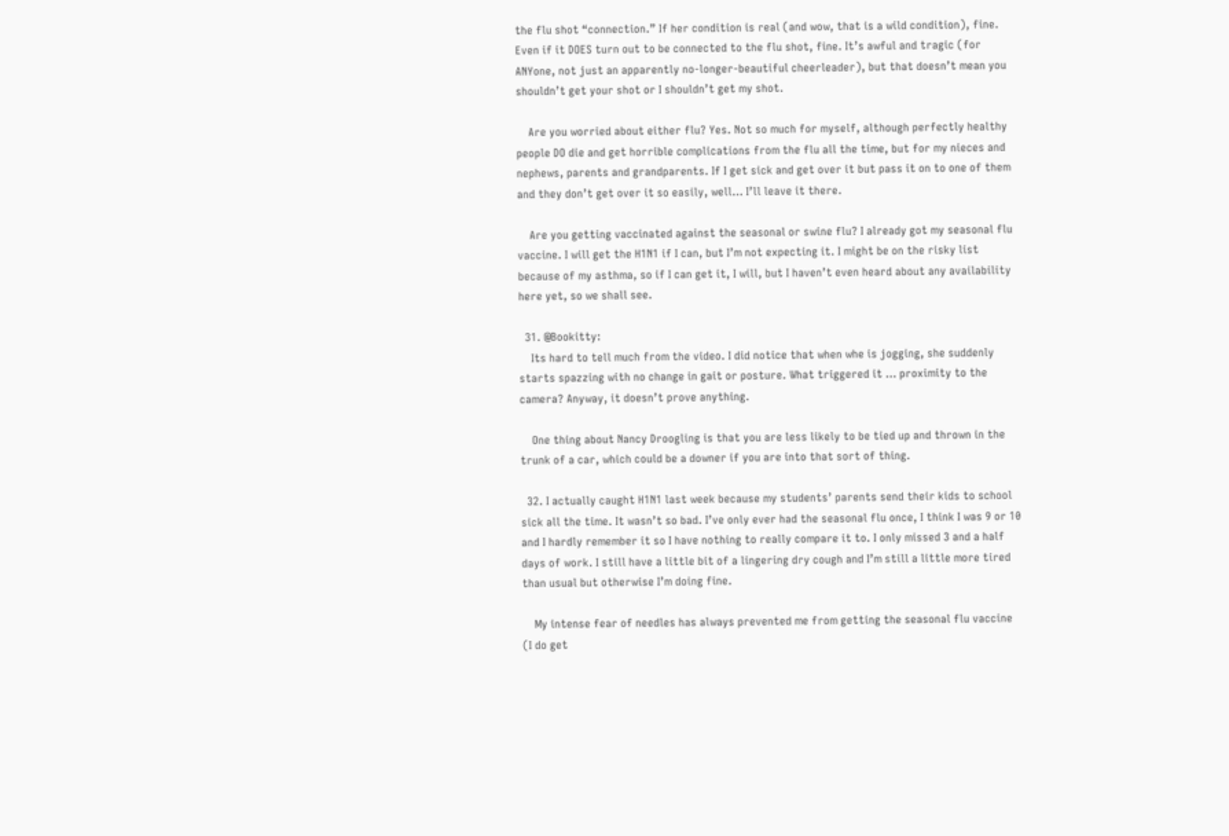the flu shot “connection.” If her condition is real (and wow, that is a wild condition), fine. Even if it DOES turn out to be connected to the flu shot, fine. It’s awful and tragic (for ANYone, not just an apparently no-longer-beautiful cheerleader), but that doesn’t mean you shouldn’t get your shot or I shouldn’t get my shot.

    Are you worried about either flu? Yes. Not so much for myself, although perfectly healthy people DO die and get horrible complications from the flu all the time, but for my nieces and nephews, parents and grandparents. If I get sick and get over it but pass it on to one of them and they don’t get over it so easily, well… I’ll leave it there.

    Are you getting vaccinated against the seasonal or swine flu? I already got my seasonal flu vaccine. I will get the H1N1 if I can, but I’m not expecting it. I might be on the risky list because of my asthma, so if I can get it, I will, but I haven’t even heard about any availability here yet, so we shall see.

  31. @Bookitty:
    Its hard to tell much from the video. I did notice that when whe is jogging, she suddenly starts spazzing with no change in gait or posture. What triggered it … proximity to the camera? Anyway, it doesn’t prove anything.

    One thing about Nancy Droogling is that you are less likely to be tied up and thrown in the trunk of a car, which could be a downer if you are into that sort of thing.

  32. I actually caught H1N1 last week because my students’ parents send their kids to school sick all the time. It wasn’t so bad. I’ve only ever had the seasonal flu once, I think I was 9 or 10 and I hardly remember it so I have nothing to really compare it to. I only missed 3 and a half days of work. I still have a little bit of a lingering dry cough and I’m still a little more tired than usual but otherwise I’m doing fine.

    My intense fear of needles has always prevented me from getting the seasonal flu vaccine (I do get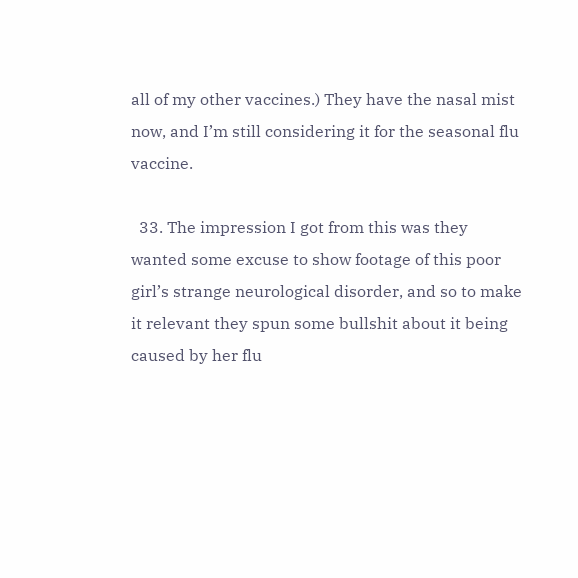all of my other vaccines.) They have the nasal mist now, and I’m still considering it for the seasonal flu vaccine.

  33. The impression I got from this was they wanted some excuse to show footage of this poor girl’s strange neurological disorder, and so to make it relevant they spun some bullshit about it being caused by her flu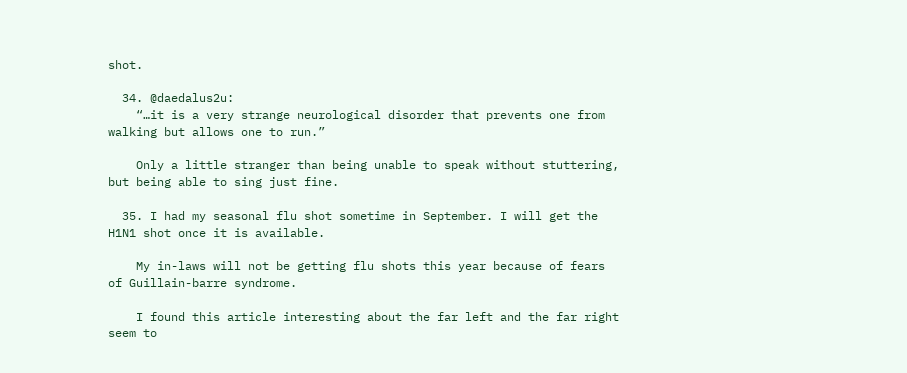shot.

  34. @daedalus2u:
    “…it is a very strange neurological disorder that prevents one from walking but allows one to run.”

    Only a little stranger than being unable to speak without stuttering, but being able to sing just fine.

  35. I had my seasonal flu shot sometime in September. I will get the H1N1 shot once it is available.

    My in-laws will not be getting flu shots this year because of fears of Guillain-barre syndrome.

    I found this article interesting about the far left and the far right seem to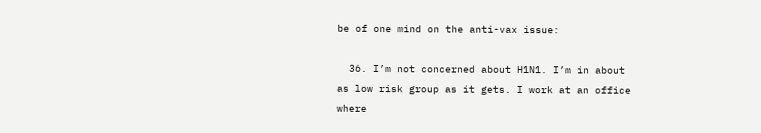be of one mind on the anti-vax issue:

  36. I’m not concerned about H1N1. I’m in about as low risk group as it gets. I work at an office where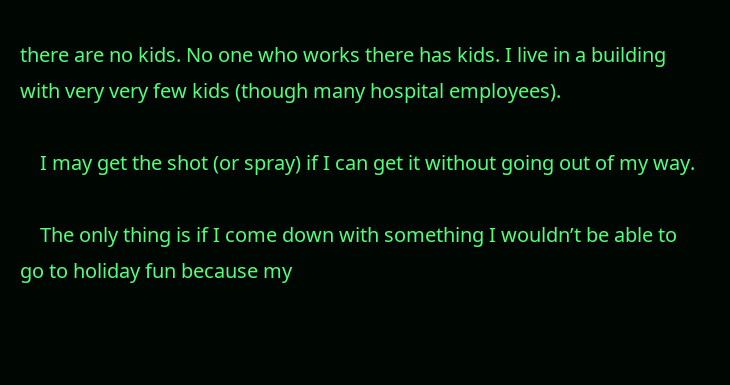there are no kids. No one who works there has kids. I live in a building with very very few kids (though many hospital employees).

    I may get the shot (or spray) if I can get it without going out of my way.

    The only thing is if I come down with something I wouldn’t be able to go to holiday fun because my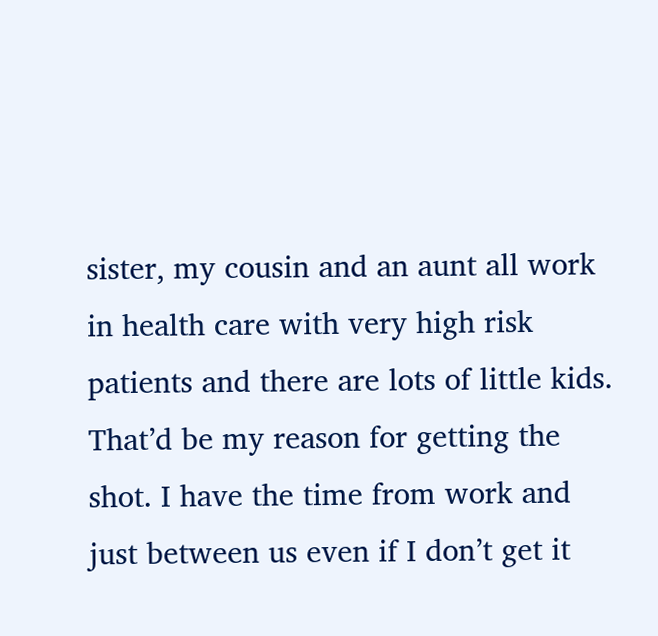sister, my cousin and an aunt all work in health care with very high risk patients and there are lots of little kids. That’d be my reason for getting the shot. I have the time from work and just between us even if I don’t get it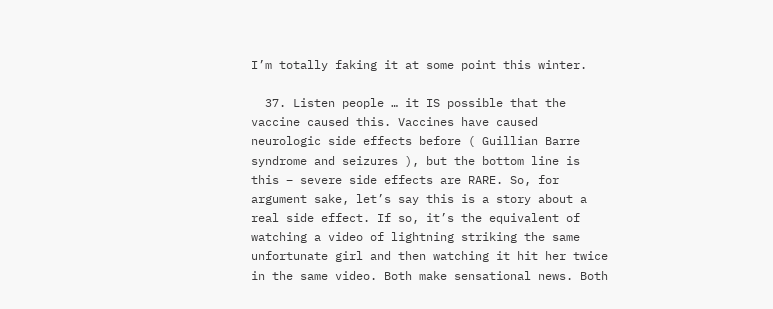I’m totally faking it at some point this winter.

  37. Listen people … it IS possible that the vaccine caused this. Vaccines have caused neurologic side effects before ( Guillian Barre syndrome and seizures ), but the bottom line is this – severe side effects are RARE. So, for argument sake, let’s say this is a story about a real side effect. If so, it’s the equivalent of watching a video of lightning striking the same unfortunate girl and then watching it hit her twice in the same video. Both make sensational news. Both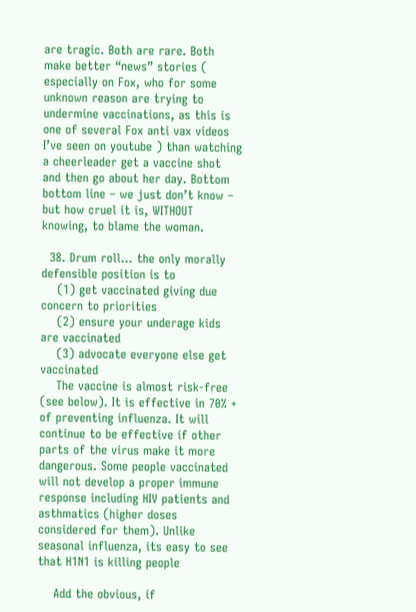are tragic. Both are rare. Both make better “news” stories ( especially on Fox, who for some unknown reason are trying to undermine vaccinations, as this is one of several Fox anti vax videos I’ve seen on youtube ) than watching a cheerleader get a vaccine shot and then go about her day. Bottom bottom line – we just don’t know – but how cruel it is, WITHOUT knowing, to blame the woman.

  38. Drum roll… the only morally defensible position is to
    (1) get vaccinated giving due concern to priorities
    (2) ensure your underage kids are vaccinated
    (3) advocate everyone else get vaccinated
    The vaccine is almost risk-free (see below). It is effective in 70% + of preventing influenza. It will continue to be effective if other parts of the virus make it more dangerous. Some people vaccinated will not develop a proper immune response including HIV patients and asthmatics (higher doses considered for them). Unlike seasonal influenza, its easy to see that H1N1 is killing people

    Add the obvious, if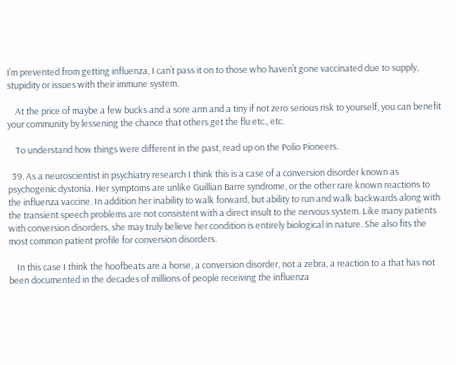I’m prevented from getting influenza, I can’t pass it on to those who haven’t gone vaccinated due to supply, stupidity or issues with their immune system.

    At the price of maybe a few bucks and a sore arm and a tiny if not zero serious risk to yourself, you can benefit your community by lessening the chance that others get the flu etc., etc.

    To understand how things were different in the past, read up on the Polio Pioneers.

  39. As a neuroscientist in psychiatry research I think this is a case of a conversion disorder known as psychogenic dystonia. Her symptoms are unlike Guillian Barre syndrome, or the other rare known reactions to the influenza vaccine. In addition her inability to walk forward, but ability to run and walk backwards along with the transient speech problems are not consistent with a direct insult to the nervous system. Like many patients with conversion disorders, she may truly believe her condition is entirely biological in nature. She also fits the most common patient profile for conversion disorders.

    In this case I think the hoofbeats are a horse, a conversion disorder, not a zebra, a reaction to a that has not been documented in the decades of millions of people receiving the influenza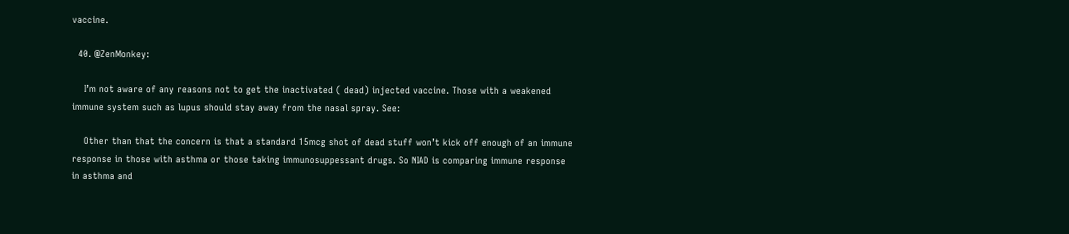vaccine.

  40. @ZenMonkey:

    I’m not aware of any reasons not to get the inactivated ( dead) injected vaccine. Those with a weakened immune system such as lupus should stay away from the nasal spray. See:

    Other than that the concern is that a standard 15mcg shot of dead stuff won’t kick off enough of an immune response in those with asthma or those taking immunosuppessant drugs. So NIAD is comparing immune response in asthma and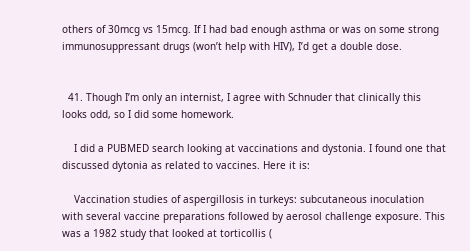others of 30mcg vs 15mcg. If I had bad enough asthma or was on some strong immunosuppressant drugs (won’t help with HIV), I’d get a double dose.


  41. Though I’m only an internist, I agree with Schnuder that clinically this looks odd, so I did some homework.

    I did a PUBMED search looking at vaccinations and dystonia. I found one that discussed dytonia as related to vaccines. Here it is:

    Vaccination studies of aspergillosis in turkeys: subcutaneous inoculation with several vaccine preparations followed by aerosol challenge exposure. This was a 1982 study that looked at torticollis (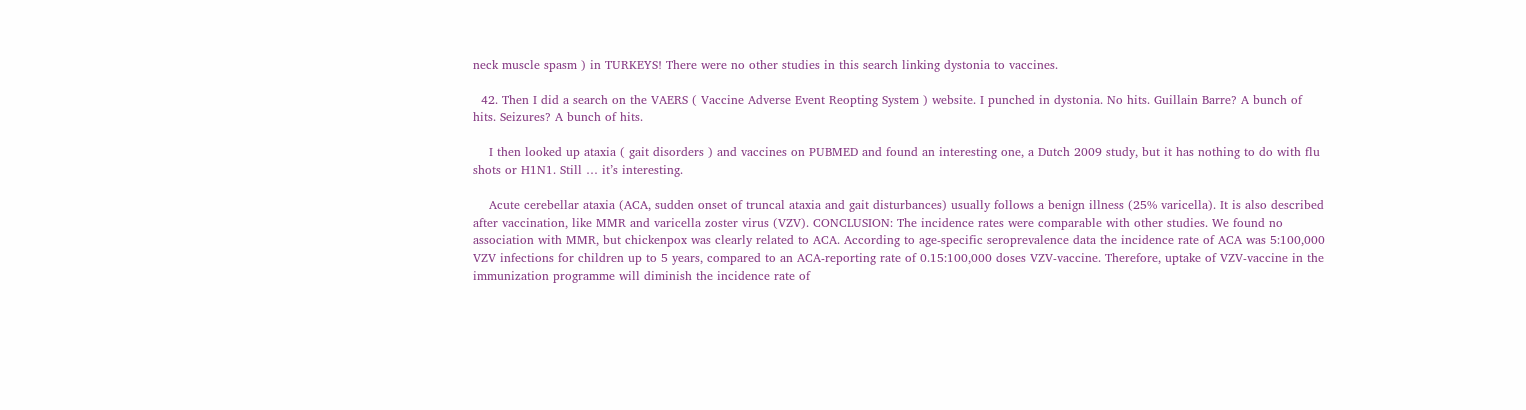neck muscle spasm ) in TURKEYS! There were no other studies in this search linking dystonia to vaccines.

  42. Then I did a search on the VAERS ( Vaccine Adverse Event Reopting System ) website. I punched in dystonia. No hits. Guillain Barre? A bunch of hits. Seizures? A bunch of hits.

    I then looked up ataxia ( gait disorders ) and vaccines on PUBMED and found an interesting one, a Dutch 2009 study, but it has nothing to do with flu shots or H1N1. Still … it’s interesting.

    Acute cerebellar ataxia (ACA, sudden onset of truncal ataxia and gait disturbances) usually follows a benign illness (25% varicella). It is also described after vaccination, like MMR and varicella zoster virus (VZV). CONCLUSION: The incidence rates were comparable with other studies. We found no association with MMR, but chickenpox was clearly related to ACA. According to age-specific seroprevalence data the incidence rate of ACA was 5:100,000 VZV infections for children up to 5 years, compared to an ACA-reporting rate of 0.15:100,000 doses VZV-vaccine. Therefore, uptake of VZV-vaccine in the immunization programme will diminish the incidence rate of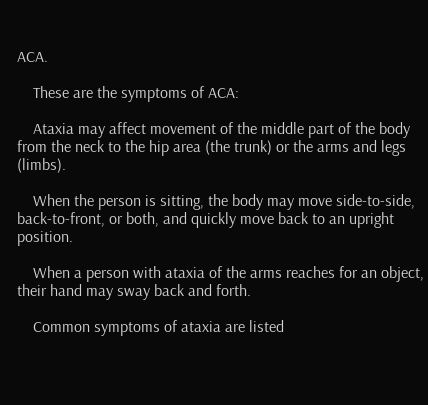ACA.

    These are the symptoms of ACA:

    Ataxia may affect movement of the middle part of the body from the neck to the hip area (the trunk) or the arms and legs (limbs).

    When the person is sitting, the body may move side-to-side, back-to-front, or both, and quickly move back to an upright position.

    When a person with ataxia of the arms reaches for an object, their hand may sway back and forth.

    Common symptoms of ataxia are listed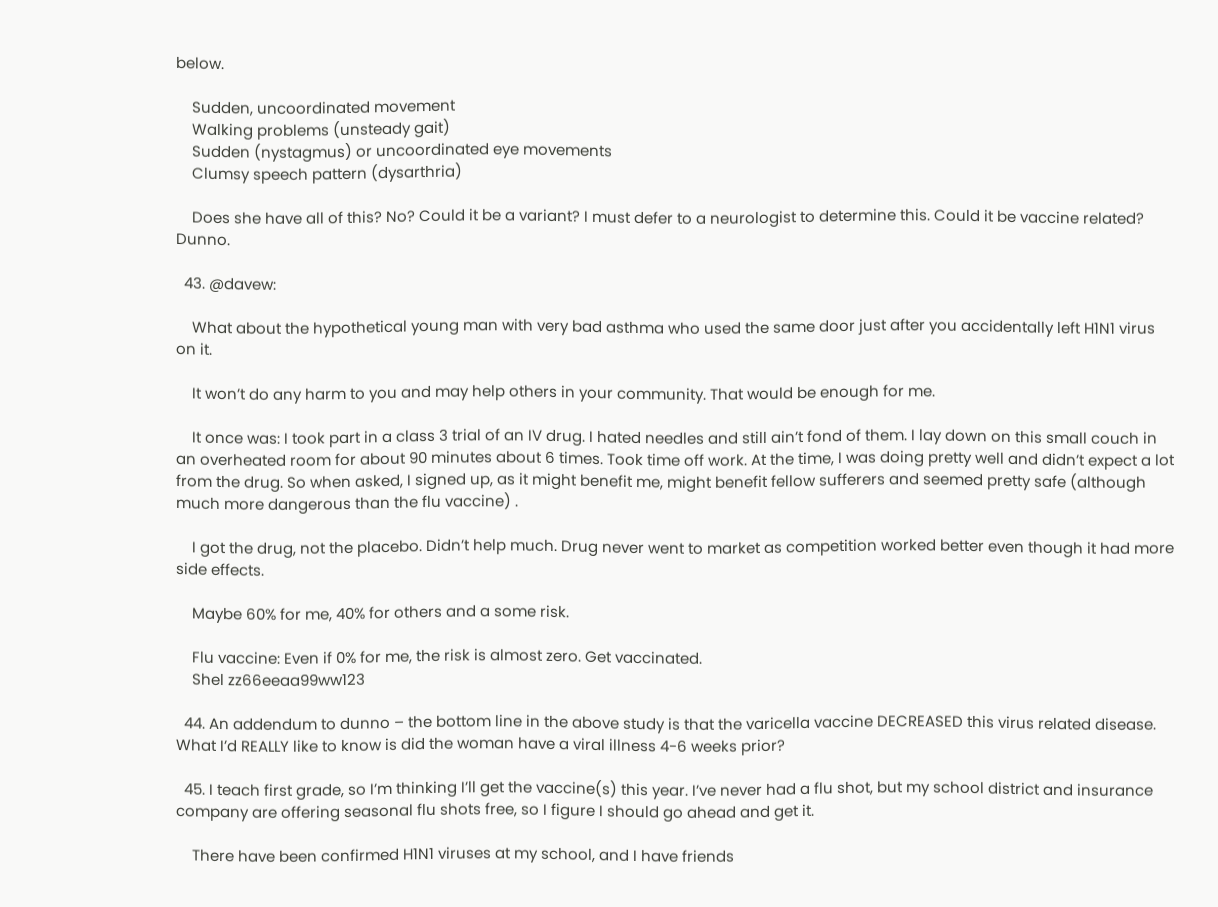below.

    Sudden, uncoordinated movement
    Walking problems (unsteady gait)
    Sudden (nystagmus) or uncoordinated eye movements
    Clumsy speech pattern (dysarthria)

    Does she have all of this? No? Could it be a variant? I must defer to a neurologist to determine this. Could it be vaccine related? Dunno.

  43. @davew:

    What about the hypothetical young man with very bad asthma who used the same door just after you accidentally left H1N1 virus on it.

    It won’t do any harm to you and may help others in your community. That would be enough for me.

    It once was: I took part in a class 3 trial of an IV drug. I hated needles and still ain’t fond of them. I lay down on this small couch in an overheated room for about 90 minutes about 6 times. Took time off work. At the time, I was doing pretty well and didn’t expect a lot from the drug. So when asked, I signed up, as it might benefit me, might benefit fellow sufferers and seemed pretty safe (although much more dangerous than the flu vaccine) .

    I got the drug, not the placebo. Didn’t help much. Drug never went to market as competition worked better even though it had more side effects.

    Maybe 60% for me, 40% for others and a some risk.

    Flu vaccine: Even if 0% for me, the risk is almost zero. Get vaccinated.
    Shel zz66eeaa99ww123

  44. An addendum to dunno – the bottom line in the above study is that the varicella vaccine DECREASED this virus related disease. What I’d REALLY like to know is did the woman have a viral illness 4-6 weeks prior?

  45. I teach first grade, so I’m thinking I’ll get the vaccine(s) this year. I’ve never had a flu shot, but my school district and insurance company are offering seasonal flu shots free, so I figure I should go ahead and get it.

    There have been confirmed H1N1 viruses at my school, and I have friends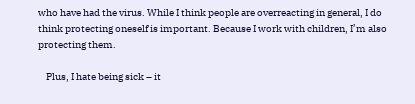who have had the virus. While I think people are overreacting in general, I do think protecting oneself is important. Because I work with children, I’m also protecting them.

    Plus, I hate being sick – it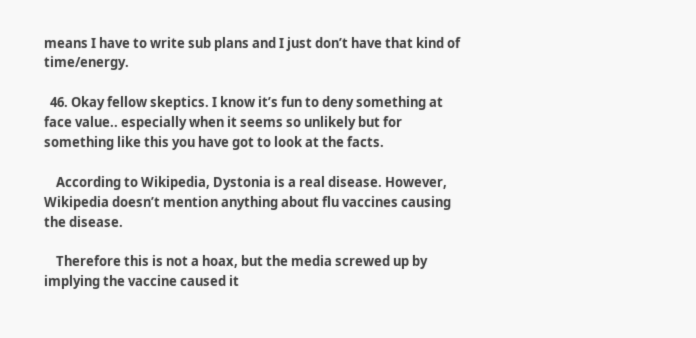means I have to write sub plans and I just don’t have that kind of time/energy.

  46. Okay fellow skeptics. I know it’s fun to deny something at face value.. especially when it seems so unlikely but for something like this you have got to look at the facts.

    According to Wikipedia, Dystonia is a real disease. However, Wikipedia doesn’t mention anything about flu vaccines causing the disease.

    Therefore this is not a hoax, but the media screwed up by implying the vaccine caused it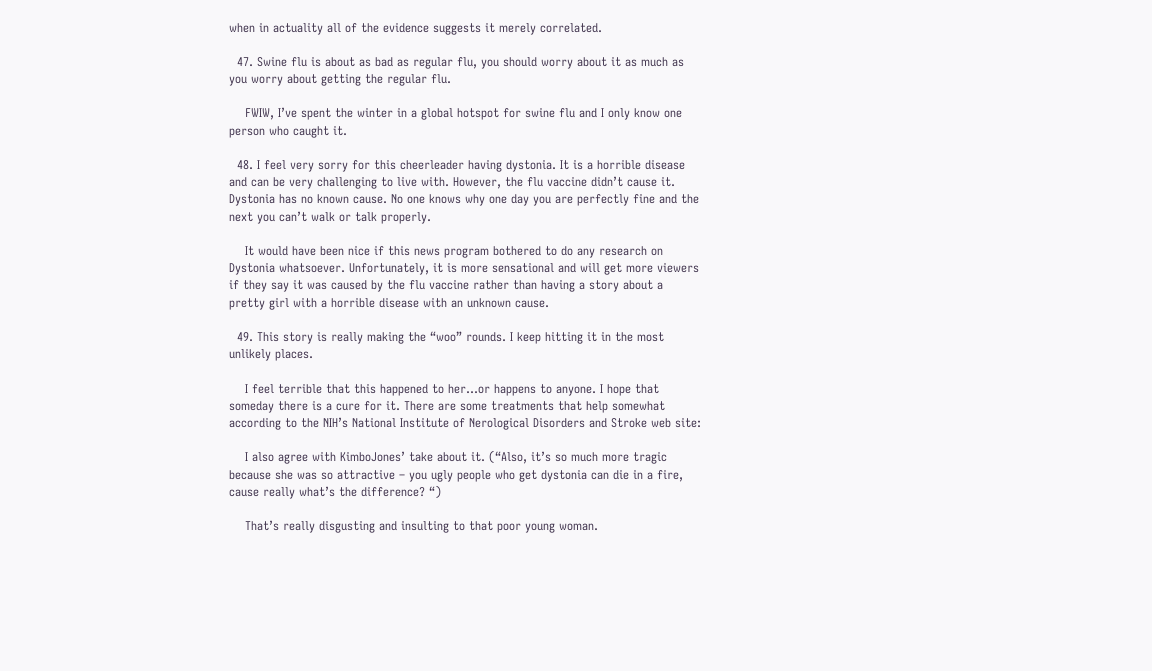when in actuality all of the evidence suggests it merely correlated.

  47. Swine flu is about as bad as regular flu, you should worry about it as much as you worry about getting the regular flu.

    FWIW, I’ve spent the winter in a global hotspot for swine flu and I only know one person who caught it.

  48. I feel very sorry for this cheerleader having dystonia. It is a horrible disease and can be very challenging to live with. However, the flu vaccine didn’t cause it. Dystonia has no known cause. No one knows why one day you are perfectly fine and the next you can’t walk or talk properly.

    It would have been nice if this news program bothered to do any research on Dystonia whatsoever. Unfortunately, it is more sensational and will get more viewers if they say it was caused by the flu vaccine rather than having a story about a pretty girl with a horrible disease with an unknown cause.

  49. This story is really making the “woo” rounds. I keep hitting it in the most unlikely places.

    I feel terrible that this happened to her…or happens to anyone. I hope that someday there is a cure for it. There are some treatments that help somewhat according to the NIH’s National Institute of Nerological Disorders and Stroke web site:

    I also agree with KimboJones’ take about it. (“Also, it’s so much more tragic because she was so attractive – you ugly people who get dystonia can die in a fire, cause really what’s the difference? “)

    That’s really disgusting and insulting to that poor young woman.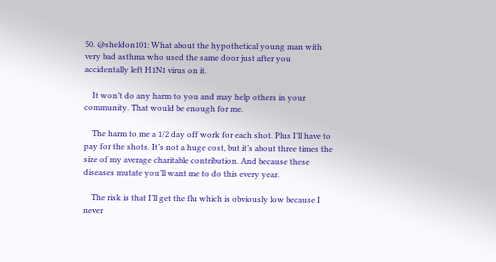50. @sheldon101: What about the hypothetical young man with very bad asthma who used the same door just after you accidentally left H1N1 virus on it.

    It won’t do any harm to you and may help others in your community. That would be enough for me.

    The harm to me a 1/2 day off work for each shot. Plus I’ll have to pay for the shots. It’s not a huge cost, but it’s about three times the size of my average charitable contribution. And because these diseases mutate you’ll want me to do this every year.

    The risk is that I’ll get the flu which is obviously low because I never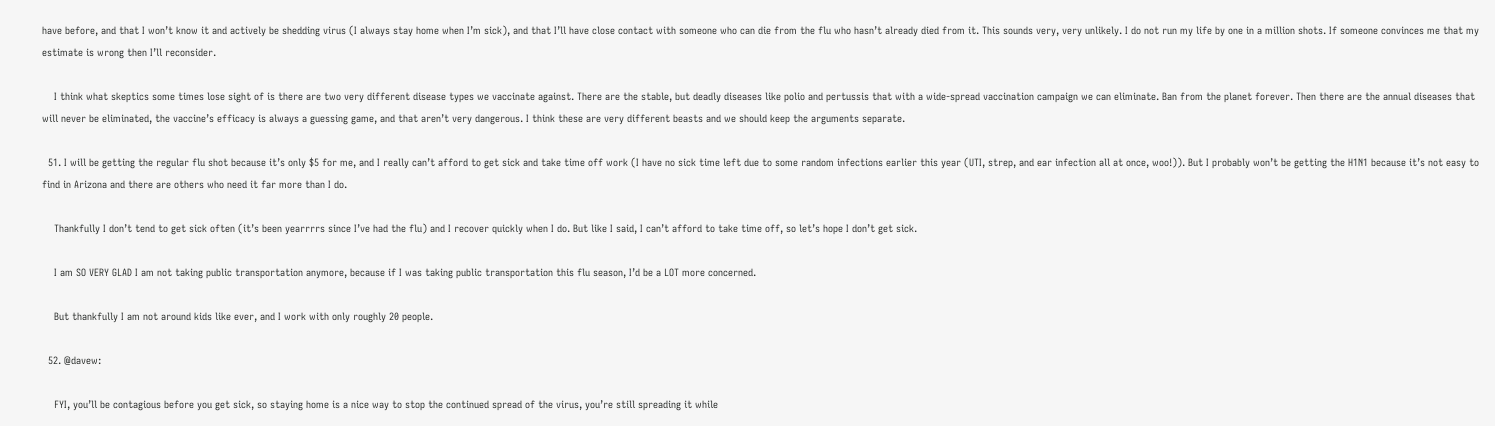have before, and that I won’t know it and actively be shedding virus (I always stay home when I’m sick), and that I’ll have close contact with someone who can die from the flu who hasn’t already died from it. This sounds very, very unlikely. I do not run my life by one in a million shots. If someone convinces me that my estimate is wrong then I’ll reconsider.

    I think what skeptics some times lose sight of is there are two very different disease types we vaccinate against. There are the stable, but deadly diseases like polio and pertussis that with a wide-spread vaccination campaign we can eliminate. Ban from the planet forever. Then there are the annual diseases that will never be eliminated, the vaccine’s efficacy is always a guessing game, and that aren’t very dangerous. I think these are very different beasts and we should keep the arguments separate.

  51. I will be getting the regular flu shot because it’s only $5 for me, and I really can’t afford to get sick and take time off work (I have no sick time left due to some random infections earlier this year (UTI, strep, and ear infection all at once, woo!)). But I probably won’t be getting the H1N1 because it’s not easy to find in Arizona and there are others who need it far more than I do.

    Thankfully I don’t tend to get sick often (it’s been yearrrrs since I’ve had the flu) and I recover quickly when I do. But like I said, I can’t afford to take time off, so let’s hope I don’t get sick.

    I am SO VERY GLAD I am not taking public transportation anymore, because if I was taking public transportation this flu season, I’d be a LOT more concerned.

    But thankfully I am not around kids like ever, and I work with only roughly 20 people.

  52. @davew:

    FYI, you’ll be contagious before you get sick, so staying home is a nice way to stop the continued spread of the virus, you’re still spreading it while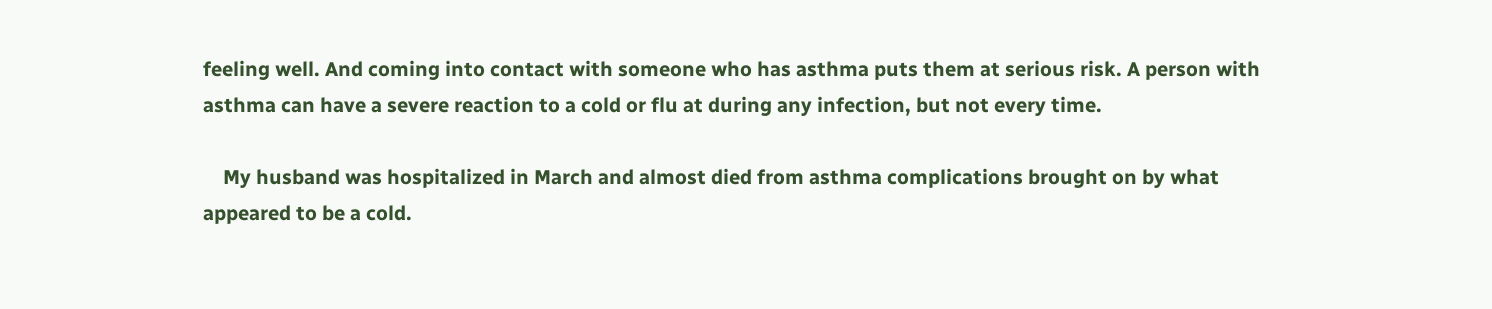feeling well. And coming into contact with someone who has asthma puts them at serious risk. A person with asthma can have a severe reaction to a cold or flu at during any infection, but not every time.

    My husband was hospitalized in March and almost died from asthma complications brought on by what appeared to be a cold.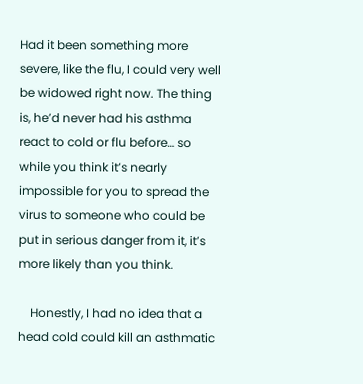Had it been something more severe, like the flu, I could very well be widowed right now. The thing is, he’d never had his asthma react to cold or flu before… so while you think it’s nearly impossible for you to spread the virus to someone who could be put in serious danger from it, it’s more likely than you think.

    Honestly, I had no idea that a head cold could kill an asthmatic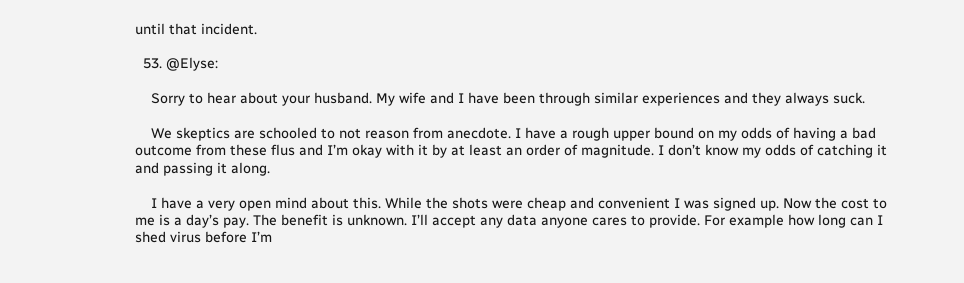until that incident.

  53. @Elyse:

    Sorry to hear about your husband. My wife and I have been through similar experiences and they always suck.

    We skeptics are schooled to not reason from anecdote. I have a rough upper bound on my odds of having a bad outcome from these flus and I’m okay with it by at least an order of magnitude. I don’t know my odds of catching it and passing it along.

    I have a very open mind about this. While the shots were cheap and convenient I was signed up. Now the cost to me is a day’s pay. The benefit is unknown. I’ll accept any data anyone cares to provide. For example how long can I shed virus before I’m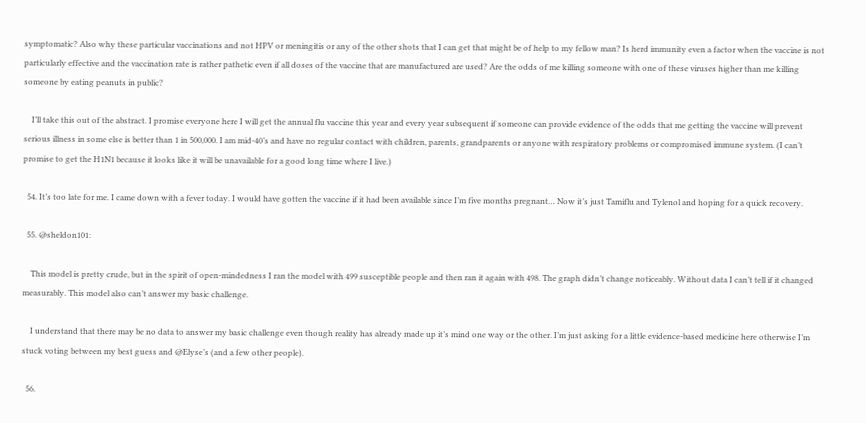symptomatic? Also why these particular vaccinations and not HPV or meningitis or any of the other shots that I can get that might be of help to my fellow man? Is herd immunity even a factor when the vaccine is not particularly effective and the vaccination rate is rather pathetic even if all doses of the vaccine that are manufactured are used? Are the odds of me killing someone with one of these viruses higher than me killing someone by eating peanuts in public?

    I’ll take this out of the abstract. I promise everyone here I will get the annual flu vaccine this year and every year subsequent if someone can provide evidence of the odds that me getting the vaccine will prevent serious illness in some else is better than 1 in 500,000. I am mid-40’s and have no regular contact with children, parents, grandparents or anyone with respiratory problems or compromised immune system. (I can’t promise to get the H1N1 because it looks like it will be unavailable for a good long time where I live.)

  54. It’s too late for me. I came down with a fever today. I would have gotten the vaccine if it had been available since I’m five months pregnant… Now it’s just Tamiflu and Tylenol and hoping for a quick recovery.

  55. @sheldon101:

    This model is pretty crude, but in the spirit of open-mindedness I ran the model with 499 susceptible people and then ran it again with 498. The graph didn’t change noticeably. Without data I can’t tell if it changed measurably. This model also can’t answer my basic challenge.

    I understand that there may be no data to answer my basic challenge even though reality has already made up it’s mind one way or the other. I’m just asking for a little evidence-based medicine here otherwise I’m stuck voting between my best guess and @Elyse’s (and a few other people).

  56.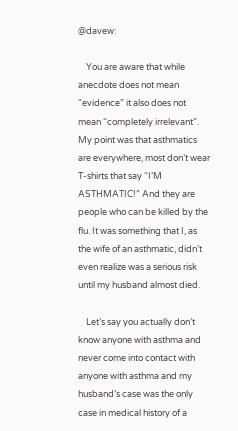@davew:

    You are aware that while anecdote does not mean “evidence” it also does not mean “completely irrelevant”. My point was that asthmatics are everywhere, most don’t wear T-shirts that say “I’M ASTHMATIC!” And they are people who can be killed by the flu. It was something that I, as the wife of an asthmatic, didn’t even realize was a serious risk until my husband almost died.

    Let’s say you actually don’t know anyone with asthma and never come into contact with anyone with asthma and my husband’s case was the only case in medical history of a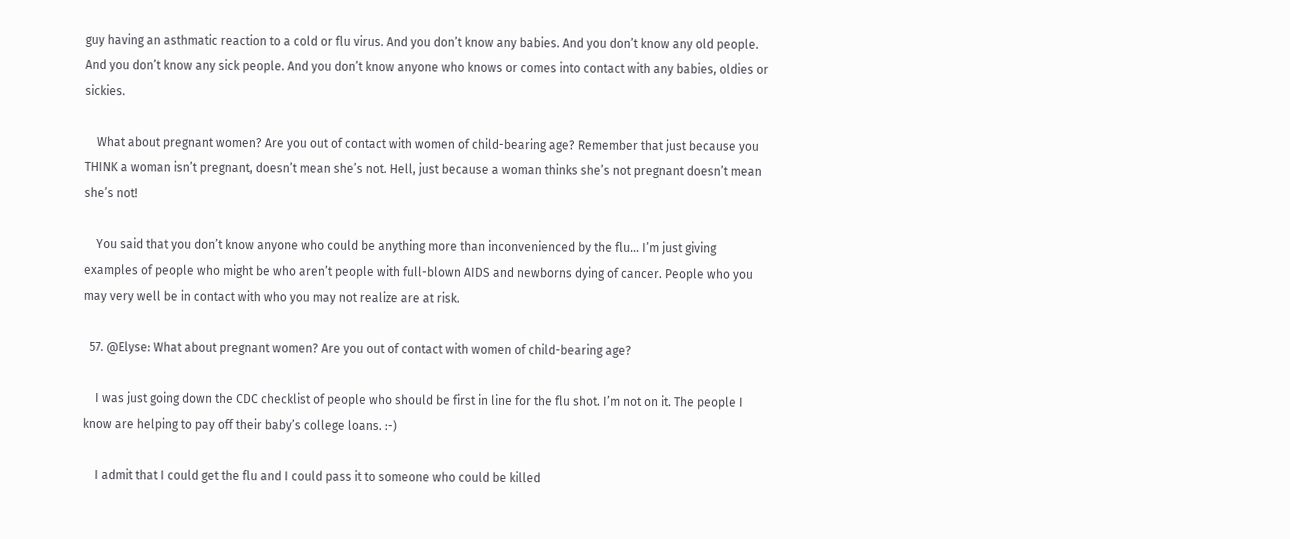guy having an asthmatic reaction to a cold or flu virus. And you don’t know any babies. And you don’t know any old people. And you don’t know any sick people. And you don’t know anyone who knows or comes into contact with any babies, oldies or sickies.

    What about pregnant women? Are you out of contact with women of child-bearing age? Remember that just because you THINK a woman isn’t pregnant, doesn’t mean she’s not. Hell, just because a woman thinks she’s not pregnant doesn’t mean she’s not!

    You said that you don’t know anyone who could be anything more than inconvenienced by the flu… I’m just giving examples of people who might be who aren’t people with full-blown AIDS and newborns dying of cancer. People who you may very well be in contact with who you may not realize are at risk.

  57. @Elyse: What about pregnant women? Are you out of contact with women of child-bearing age?

    I was just going down the CDC checklist of people who should be first in line for the flu shot. I’m not on it. The people I know are helping to pay off their baby’s college loans. :-)

    I admit that I could get the flu and I could pass it to someone who could be killed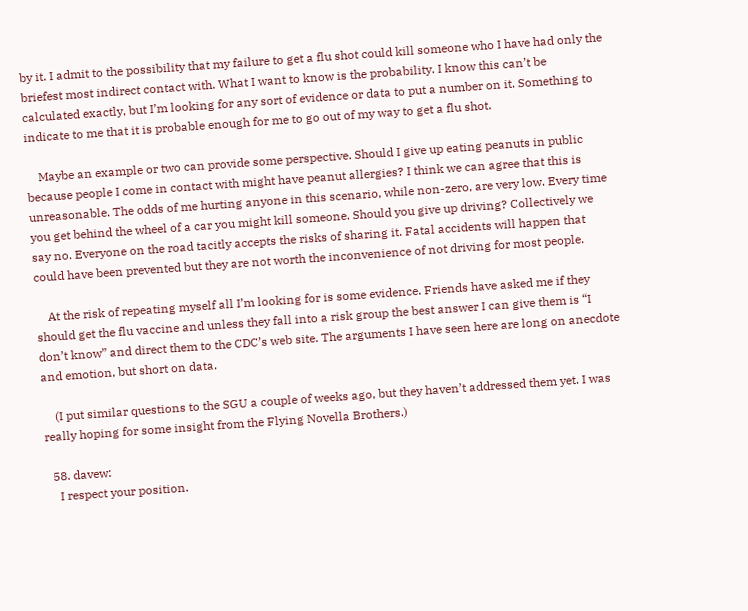by it. I admit to the possibility that my failure to get a flu shot could kill someone who I have had only the briefest most indirect contact with. What I want to know is the probability. I know this can’t be calculated exactly, but I’m looking for any sort of evidence or data to put a number on it. Something to indicate to me that it is probable enough for me to go out of my way to get a flu shot.

    Maybe an example or two can provide some perspective. Should I give up eating peanuts in public because people I come in contact with might have peanut allergies? I think we can agree that this is unreasonable. The odds of me hurting anyone in this scenario, while non-zero, are very low. Every time you get behind the wheel of a car you might kill someone. Should you give up driving? Collectively we say no. Everyone on the road tacitly accepts the risks of sharing it. Fatal accidents will happen that could have been prevented but they are not worth the inconvenience of not driving for most people.

    At the risk of repeating myself all I’m looking for is some evidence. Friends have asked me if they should get the flu vaccine and unless they fall into a risk group the best answer I can give them is “I don’t know” and direct them to the CDC’s web site. The arguments I have seen here are long on anecdote and emotion, but short on data.

    (I put similar questions to the SGU a couple of weeks ago, but they haven’t addressed them yet. I was really hoping for some insight from the Flying Novella Brothers.)

  58. davew:
    I respect your position.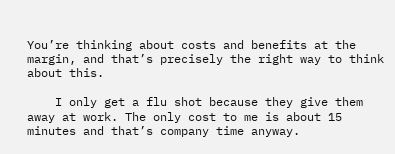You’re thinking about costs and benefits at the margin, and that’s precisely the right way to think about this.

    I only get a flu shot because they give them away at work. The only cost to me is about 15 minutes and that’s company time anyway.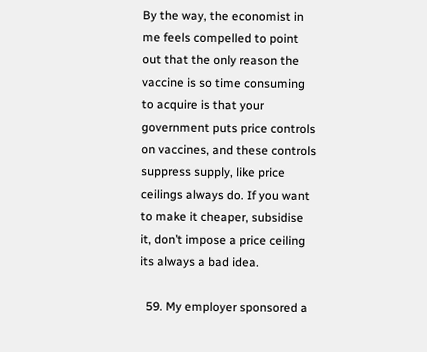By the way, the economist in me feels compelled to point out that the only reason the vaccine is so time consuming to acquire is that your government puts price controls on vaccines, and these controls suppress supply, like price ceilings always do. If you want to make it cheaper, subsidise it, don’t impose a price ceiling its always a bad idea.

  59. My employer sponsored a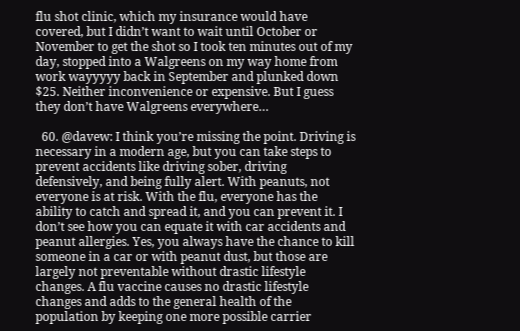flu shot clinic, which my insurance would have covered, but I didn’t want to wait until October or November to get the shot so I took ten minutes out of my day, stopped into a Walgreens on my way home from work wayyyyy back in September and plunked down $25. Neither inconvenience or expensive. But I guess they don’t have Walgreens everywhere…

  60. @davew: I think you’re missing the point. Driving is necessary in a modern age, but you can take steps to prevent accidents like driving sober, driving defensively, and being fully alert. With peanuts, not everyone is at risk. With the flu, everyone has the ability to catch and spread it, and you can prevent it. I don’t see how you can equate it with car accidents and peanut allergies. Yes, you always have the chance to kill someone in a car or with peanut dust, but those are largely not preventable without drastic lifestyle changes. A flu vaccine causes no drastic lifestyle changes and adds to the general health of the population by keeping one more possible carrier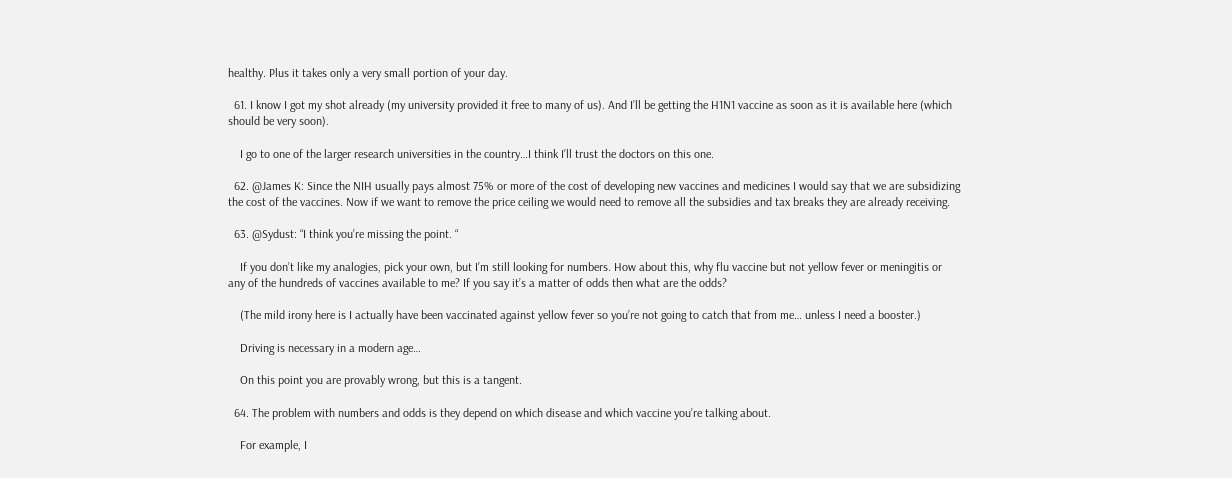healthy. Plus it takes only a very small portion of your day.

  61. I know I got my shot already (my university provided it free to many of us). And I’ll be getting the H1N1 vaccine as soon as it is available here (which should be very soon).

    I go to one of the larger research universities in the country…I think I’ll trust the doctors on this one.

  62. @James K: Since the NIH usually pays almost 75% or more of the cost of developing new vaccines and medicines I would say that we are subsidizing the cost of the vaccines. Now if we want to remove the price ceiling we would need to remove all the subsidies and tax breaks they are already receiving.

  63. @Sydust: “I think you’re missing the point. “

    If you don’t like my analogies, pick your own, but I’m still looking for numbers. How about this, why flu vaccine but not yellow fever or meningitis or any of the hundreds of vaccines available to me? If you say it’s a matter of odds then what are the odds?

    (The mild irony here is I actually have been vaccinated against yellow fever so you’re not going to catch that from me… unless I need a booster.)

    Driving is necessary in a modern age…

    On this point you are provably wrong, but this is a tangent.

  64. The problem with numbers and odds is they depend on which disease and which vaccine you’re talking about.

    For example, I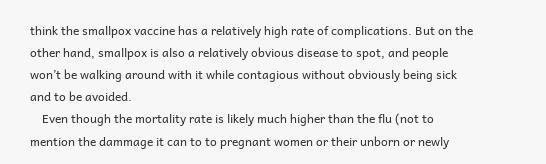think the smallpox vaccine has a relatively high rate of complications. But on the other hand, smallpox is also a relatively obvious disease to spot, and people won’t be walking around with it while contagious without obviously being sick and to be avoided.
    Even though the mortality rate is likely much higher than the flu (not to mention the dammage it can to to pregnant women or their unborn or newly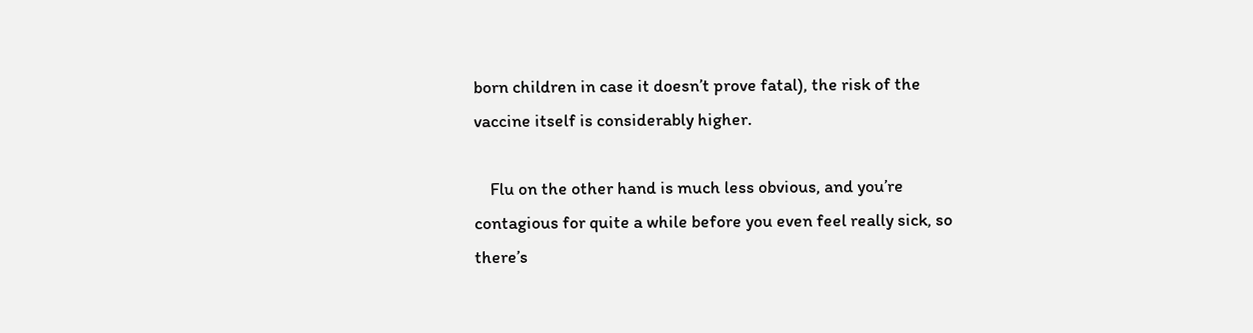born children in case it doesn’t prove fatal), the risk of the vaccine itself is considerably higher.

    Flu on the other hand is much less obvious, and you’re contagious for quite a while before you even feel really sick, so there’s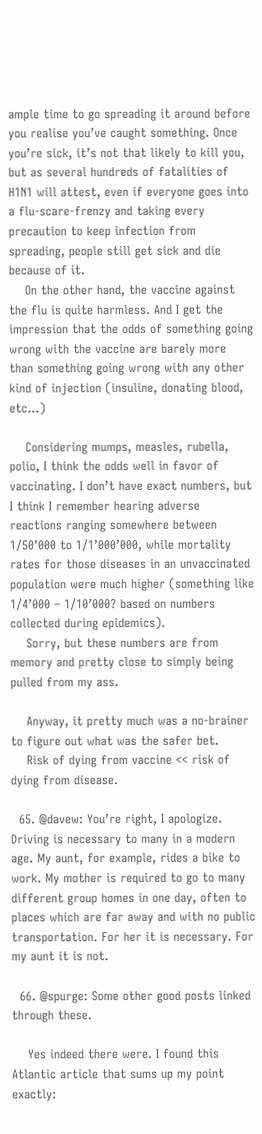ample time to go spreading it around before you realise you’ve caught something. Once you’re sick, it’s not that likely to kill you, but as several hundreds of fatalities of H1N1 will attest, even if everyone goes into a flu-scare-frenzy and taking every precaution to keep infection from spreading, people still get sick and die because of it.
    On the other hand, the vaccine against the flu is quite harmless. And I get the impression that the odds of something going wrong with the vaccine are barely more than something going wrong with any other kind of injection (insuline, donating blood, etc…)

    Considering mumps, measles, rubella, polio, I think the odds well in favor of vaccinating. I don’t have exact numbers, but I think I remember hearing adverse reactions ranging somewhere between 1/50’000 to 1/1’000’000, while mortality rates for those diseases in an unvaccinated population were much higher (something like 1/4’000 – 1/10’000? based on numbers collected during epidemics).
    Sorry, but these numbers are from memory and pretty close to simply being pulled from my ass.

    Anyway, it pretty much was a no-brainer to figure out what was the safer bet.
    Risk of dying from vaccine << risk of dying from disease.

  65. @davew: You’re right, I apologize. Driving is necessary to many in a modern age. My aunt, for example, rides a bike to work. My mother is required to go to many different group homes in one day, often to places which are far away and with no public transportation. For her it is necessary. For my aunt it is not.

  66. @spurge: Some other good posts linked through these.

    Yes indeed there were. I found this Atlantic article that sums up my point exactly: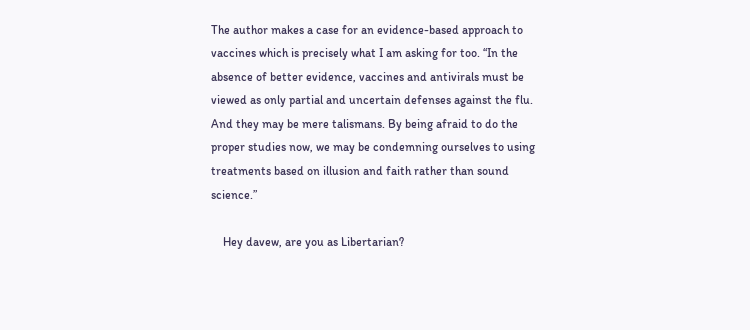The author makes a case for an evidence-based approach to vaccines which is precisely what I am asking for too. “In the absence of better evidence, vaccines and antivirals must be viewed as only partial and uncertain defenses against the flu. And they may be mere talismans. By being afraid to do the proper studies now, we may be condemning ourselves to using treatments based on illusion and faith rather than sound science.”

    Hey davew, are you as Libertarian?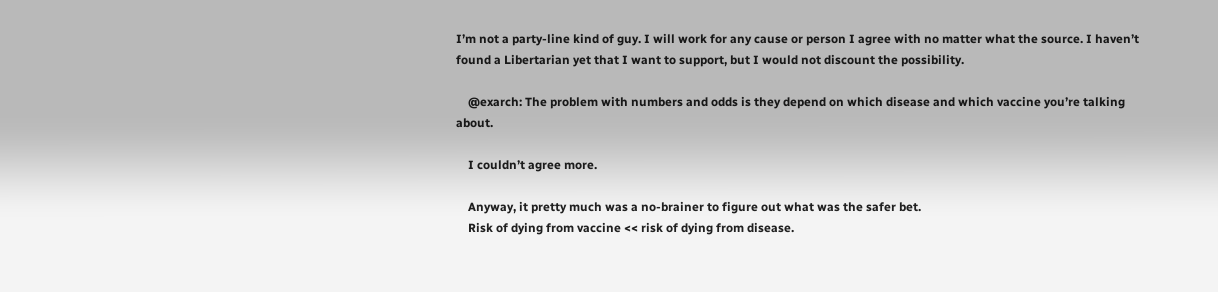I’m not a party-line kind of guy. I will work for any cause or person I agree with no matter what the source. I haven’t found a Libertarian yet that I want to support, but I would not discount the possibility.

    @exarch: The problem with numbers and odds is they depend on which disease and which vaccine you’re talking about.

    I couldn’t agree more.

    Anyway, it pretty much was a no-brainer to figure out what was the safer bet.
    Risk of dying from vaccine << risk of dying from disease.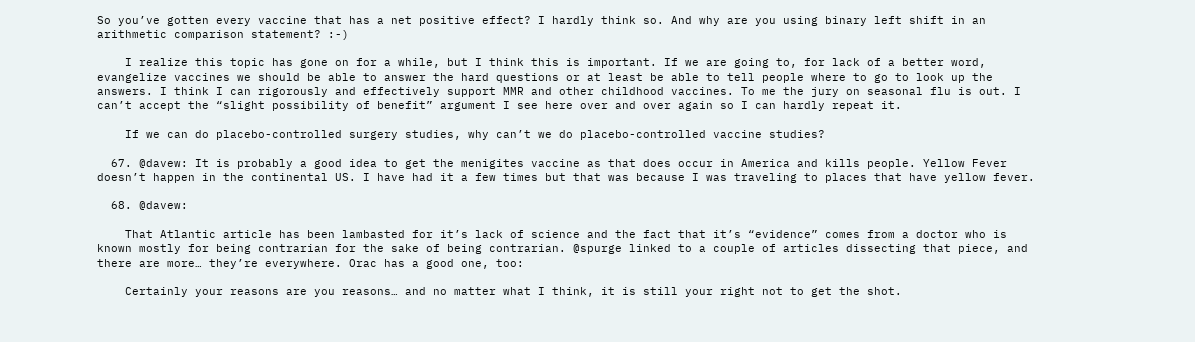So you’ve gotten every vaccine that has a net positive effect? I hardly think so. And why are you using binary left shift in an arithmetic comparison statement? :-)

    I realize this topic has gone on for a while, but I think this is important. If we are going to, for lack of a better word, evangelize vaccines we should be able to answer the hard questions or at least be able to tell people where to go to look up the answers. I think I can rigorously and effectively support MMR and other childhood vaccines. To me the jury on seasonal flu is out. I can’t accept the “slight possibility of benefit” argument I see here over and over again so I can hardly repeat it.

    If we can do placebo-controlled surgery studies, why can’t we do placebo-controlled vaccine studies?

  67. @davew: It is probably a good idea to get the menigites vaccine as that does occur in America and kills people. Yellow Fever doesn’t happen in the continental US. I have had it a few times but that was because I was traveling to places that have yellow fever.

  68. @davew:

    That Atlantic article has been lambasted for it’s lack of science and the fact that it’s “evidence” comes from a doctor who is known mostly for being contrarian for the sake of being contrarian. @spurge linked to a couple of articles dissecting that piece, and there are more… they’re everywhere. Orac has a good one, too:

    Certainly your reasons are you reasons… and no matter what I think, it is still your right not to get the shot.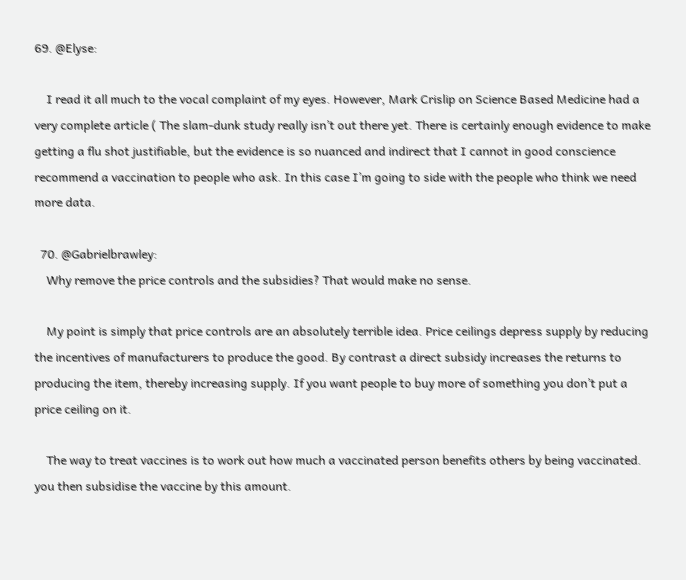69. @Elyse:

    I read it all much to the vocal complaint of my eyes. However, Mark Crislip on Science Based Medicine had a very complete article ( The slam-dunk study really isn’t out there yet. There is certainly enough evidence to make getting a flu shot justifiable, but the evidence is so nuanced and indirect that I cannot in good conscience recommend a vaccination to people who ask. In this case I’m going to side with the people who think we need more data.

  70. @Gabrielbrawley:
    Why remove the price controls and the subsidies? That would make no sense.

    My point is simply that price controls are an absolutely terrible idea. Price ceilings depress supply by reducing the incentives of manufacturers to produce the good. By contrast a direct subsidy increases the returns to producing the item, thereby increasing supply. If you want people to buy more of something you don’t put a price ceiling on it.

    The way to treat vaccines is to work out how much a vaccinated person benefits others by being vaccinated. you then subsidise the vaccine by this amount.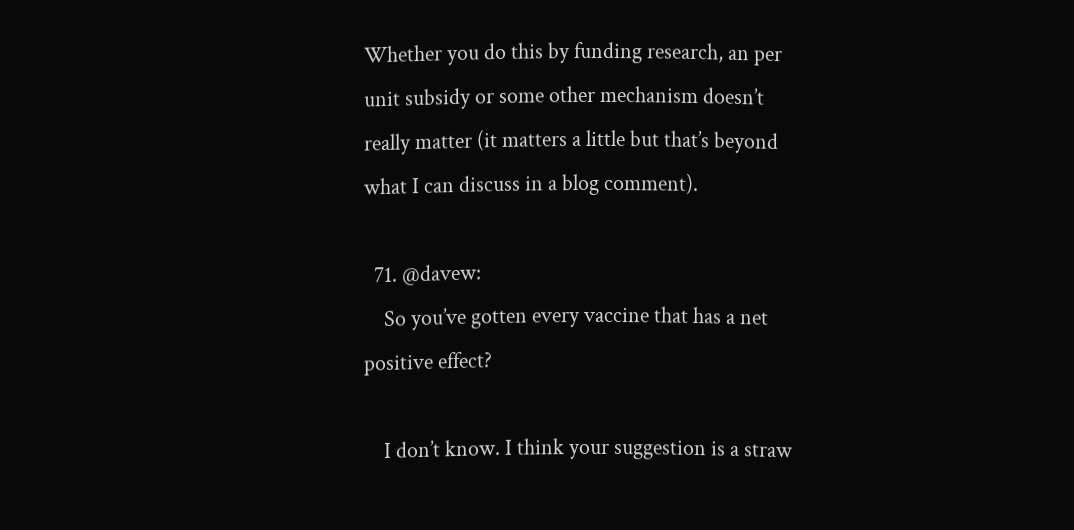Whether you do this by funding research, an per unit subsidy or some other mechanism doesn’t really matter (it matters a little but that’s beyond what I can discuss in a blog comment).

  71. @davew:
    So you’ve gotten every vaccine that has a net positive effect?

    I don’t know. I think your suggestion is a straw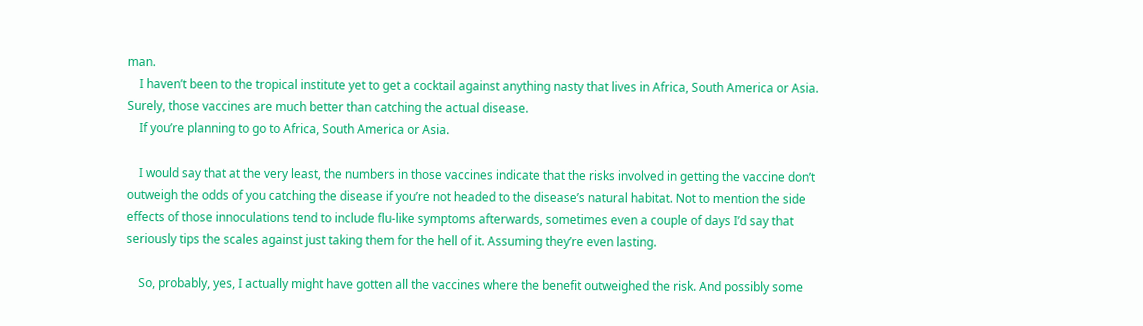man.
    I haven’t been to the tropical institute yet to get a cocktail against anything nasty that lives in Africa, South America or Asia. Surely, those vaccines are much better than catching the actual disease.
    If you’re planning to go to Africa, South America or Asia.

    I would say that at the very least, the numbers in those vaccines indicate that the risks involved in getting the vaccine don’t outweigh the odds of you catching the disease if you’re not headed to the disease’s natural habitat. Not to mention the side effects of those innoculations tend to include flu-like symptoms afterwards, sometimes even a couple of days I’d say that seriously tips the scales against just taking them for the hell of it. Assuming they’re even lasting.

    So, probably, yes, I actually might have gotten all the vaccines where the benefit outweighed the risk. And possibly some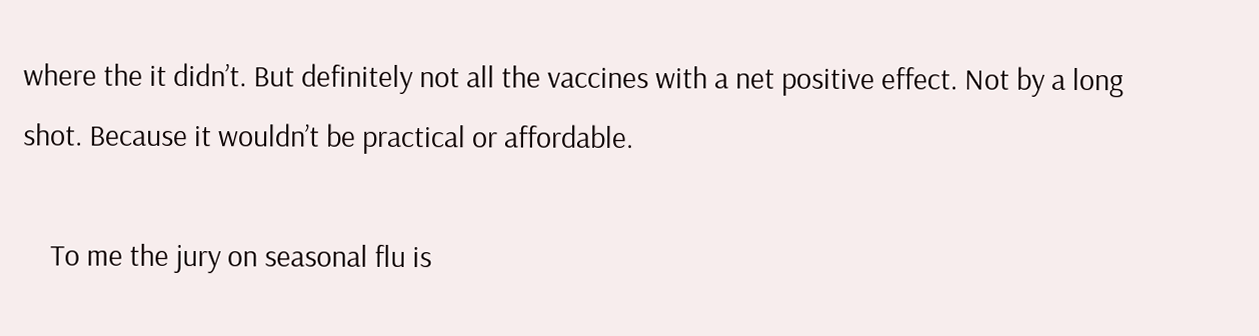where the it didn’t. But definitely not all the vaccines with a net positive effect. Not by a long shot. Because it wouldn’t be practical or affordable.

    To me the jury on seasonal flu is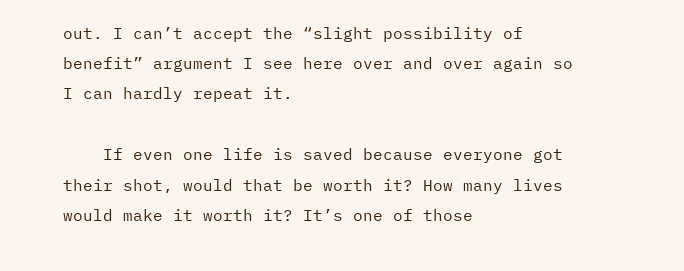out. I can’t accept the “slight possibility of benefit” argument I see here over and over again so I can hardly repeat it.

    If even one life is saved because everyone got their shot, would that be worth it? How many lives would make it worth it? It’s one of those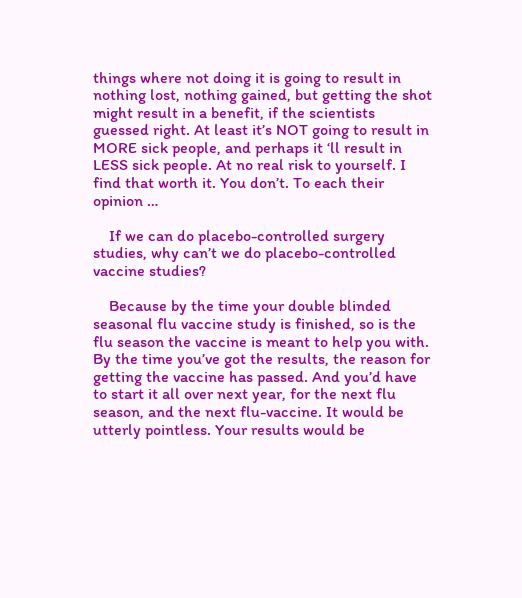things where not doing it is going to result in nothing lost, nothing gained, but getting the shot might result in a benefit, if the scientists guessed right. At least it’s NOT going to result in MORE sick people, and perhaps it ‘ll result in LESS sick people. At no real risk to yourself. I find that worth it. You don’t. To each their opinion …

    If we can do placebo-controlled surgery studies, why can’t we do placebo-controlled vaccine studies?

    Because by the time your double blinded seasonal flu vaccine study is finished, so is the flu season the vaccine is meant to help you with. By the time you’ve got the results, the reason for getting the vaccine has passed. And you’d have to start it all over next year, for the next flu season, and the next flu-vaccine. It would be utterly pointless. Your results would be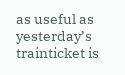as useful as yesterday’s trainticket is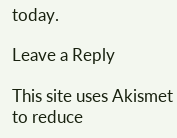today.

Leave a Reply

This site uses Akismet to reduce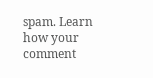spam. Learn how your comment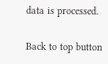data is processed.

Back to top button